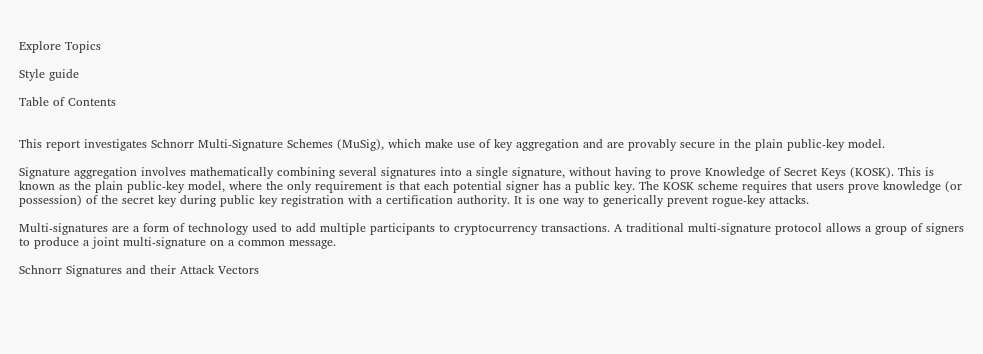Explore Topics

Style guide

Table of Contents


This report investigates Schnorr Multi-Signature Schemes (MuSig), which make use of key aggregation and are provably secure in the plain public-key model.

Signature aggregation involves mathematically combining several signatures into a single signature, without having to prove Knowledge of Secret Keys (KOSK). This is known as the plain public-key model, where the only requirement is that each potential signer has a public key. The KOSK scheme requires that users prove knowledge (or possession) of the secret key during public key registration with a certification authority. It is one way to generically prevent rogue-key attacks.

Multi-signatures are a form of technology used to add multiple participants to cryptocurrency transactions. A traditional multi-signature protocol allows a group of signers to produce a joint multi-signature on a common message.

Schnorr Signatures and their Attack Vectors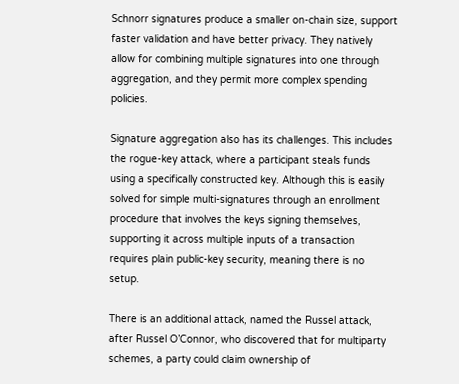Schnorr signatures produce a smaller on-chain size, support faster validation and have better privacy. They natively allow for combining multiple signatures into one through aggregation, and they permit more complex spending policies.

Signature aggregation also has its challenges. This includes the rogue-key attack, where a participant steals funds using a specifically constructed key. Although this is easily solved for simple multi-signatures through an enrollment procedure that involves the keys signing themselves, supporting it across multiple inputs of a transaction requires plain public-key security, meaning there is no setup.

There is an additional attack, named the Russel attack, after Russel O’Connor, who discovered that for multiparty schemes, a party could claim ownership of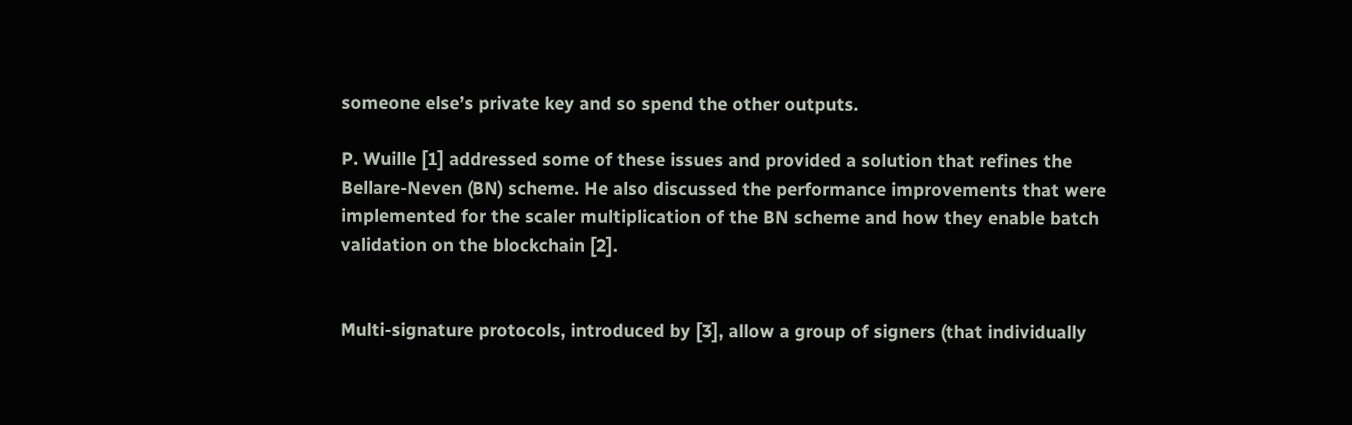someone else’s private key and so spend the other outputs.

P. Wuille [1] addressed some of these issues and provided a solution that refines the Bellare-Neven (BN) scheme. He also discussed the performance improvements that were implemented for the scaler multiplication of the BN scheme and how they enable batch validation on the blockchain [2].


Multi-signature protocols, introduced by [3], allow a group of signers (that individually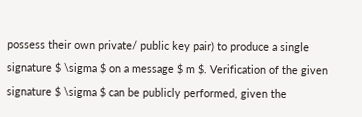possess their own private/ public key pair) to produce a single signature $ \sigma $ on a message $ m $. Verification of the given signature $ \sigma $ can be publicly performed, given the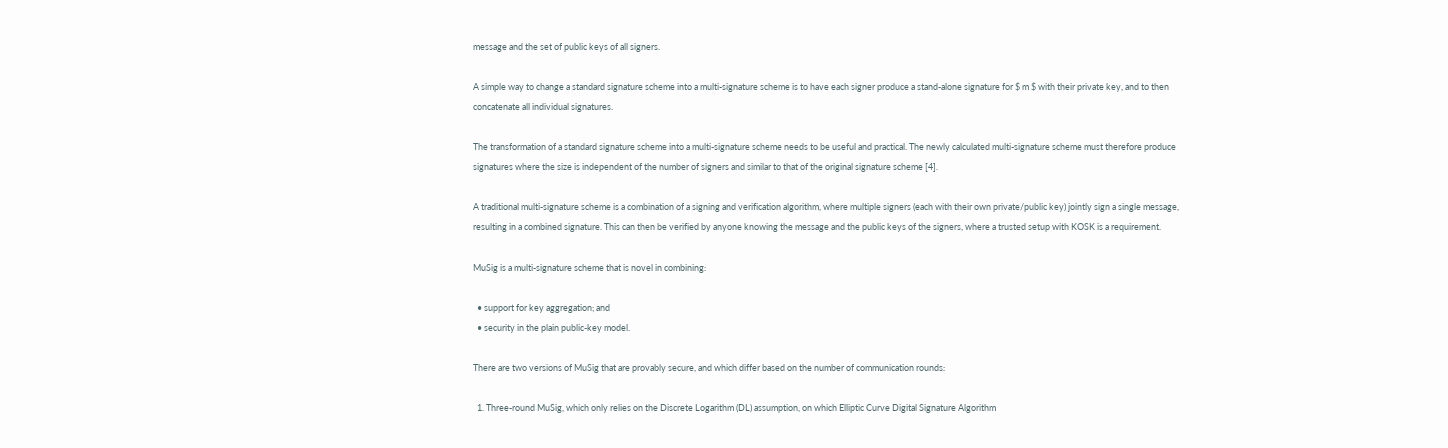message and the set of public keys of all signers.

A simple way to change a standard signature scheme into a multi-signature scheme is to have each signer produce a stand-alone signature for $ m $ with their private key, and to then concatenate all individual signatures.

The transformation of a standard signature scheme into a multi-signature scheme needs to be useful and practical. The newly calculated multi-signature scheme must therefore produce signatures where the size is independent of the number of signers and similar to that of the original signature scheme [4].

A traditional multi-signature scheme is a combination of a signing and verification algorithm, where multiple signers (each with their own private/public key) jointly sign a single message, resulting in a combined signature. This can then be verified by anyone knowing the message and the public keys of the signers, where a trusted setup with KOSK is a requirement.

MuSig is a multi-signature scheme that is novel in combining:

  • support for key aggregation; and
  • security in the plain public-key model.

There are two versions of MuSig that are provably secure, and which differ based on the number of communication rounds:

  1. Three-round MuSig, which only relies on the Discrete Logarithm (DL) assumption, on which Elliptic Curve Digital Signature Algorithm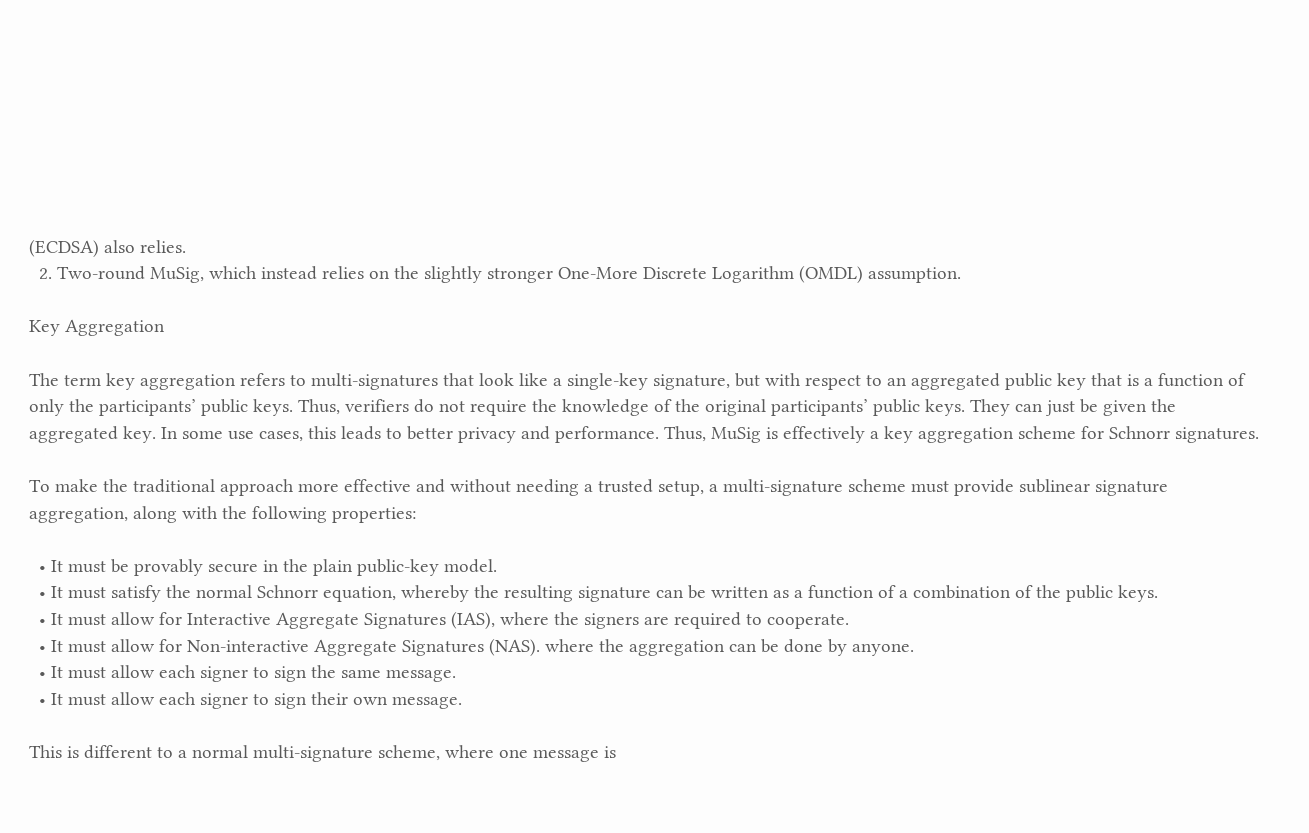(ECDSA) also relies.
  2. Two-round MuSig, which instead relies on the slightly stronger One-More Discrete Logarithm (OMDL) assumption.

Key Aggregation

The term key aggregation refers to multi-signatures that look like a single-key signature, but with respect to an aggregated public key that is a function of only the participants’ public keys. Thus, verifiers do not require the knowledge of the original participants’ public keys. They can just be given the aggregated key. In some use cases, this leads to better privacy and performance. Thus, MuSig is effectively a key aggregation scheme for Schnorr signatures.

To make the traditional approach more effective and without needing a trusted setup, a multi-signature scheme must provide sublinear signature aggregation, along with the following properties:

  • It must be provably secure in the plain public-key model.
  • It must satisfy the normal Schnorr equation, whereby the resulting signature can be written as a function of a combination of the public keys.
  • It must allow for Interactive Aggregate Signatures (IAS), where the signers are required to cooperate.
  • It must allow for Non-interactive Aggregate Signatures (NAS). where the aggregation can be done by anyone.
  • It must allow each signer to sign the same message.
  • It must allow each signer to sign their own message.

This is different to a normal multi-signature scheme, where one message is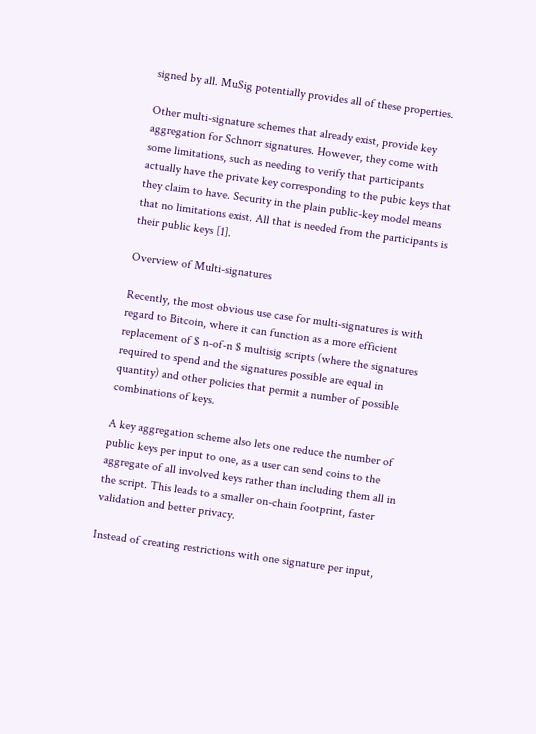signed by all. MuSig potentially provides all of these properties.

Other multi-signature schemes that already exist, provide key aggregation for Schnorr signatures. However, they come with some limitations, such as needing to verify that participants actually have the private key corresponding to the pubic keys that they claim to have. Security in the plain public-key model means that no limitations exist. All that is needed from the participants is their public keys [1].

Overview of Multi-signatures

Recently, the most obvious use case for multi-signatures is with regard to Bitcoin, where it can function as a more efficient replacement of $ n-of-n $ multisig scripts (where the signatures required to spend and the signatures possible are equal in quantity) and other policies that permit a number of possible combinations of keys.

A key aggregation scheme also lets one reduce the number of public keys per input to one, as a user can send coins to the aggregate of all involved keys rather than including them all in the script. This leads to a smaller on-chain footprint, faster validation and better privacy.

Instead of creating restrictions with one signature per input,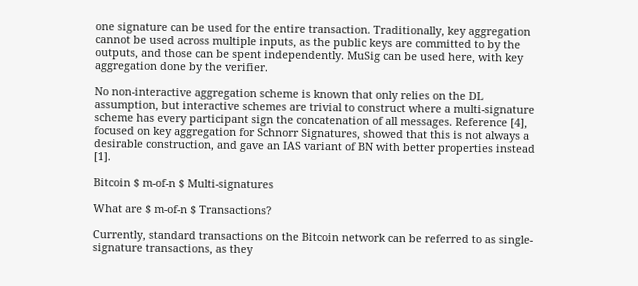one signature can be used for the entire transaction. Traditionally, key aggregation cannot be used across multiple inputs, as the public keys are committed to by the outputs, and those can be spent independently. MuSig can be used here, with key aggregation done by the verifier.

No non-interactive aggregation scheme is known that only relies on the DL assumption, but interactive schemes are trivial to construct where a multi-signature scheme has every participant sign the concatenation of all messages. Reference [4], focused on key aggregation for Schnorr Signatures, showed that this is not always a desirable construction, and gave an IAS variant of BN with better properties instead [1].

Bitcoin $ m-of-n $ Multi-signatures

What are $ m-of-n $ Transactions?

Currently, standard transactions on the Bitcoin network can be referred to as single-signature transactions, as they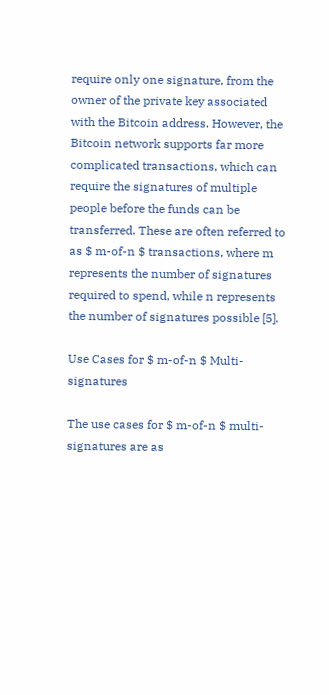require only one signature, from the owner of the private key associated with the Bitcoin address. However, the Bitcoin network supports far more complicated transactions, which can require the signatures of multiple people before the funds can be transferred. These are often referred to as $ m-of-n $ transactions, where m represents the number of signatures required to spend, while n represents the number of signatures possible [5].

Use Cases for $ m-of-n $ Multi-signatures

The use cases for $ m-of-n $ multi-signatures are as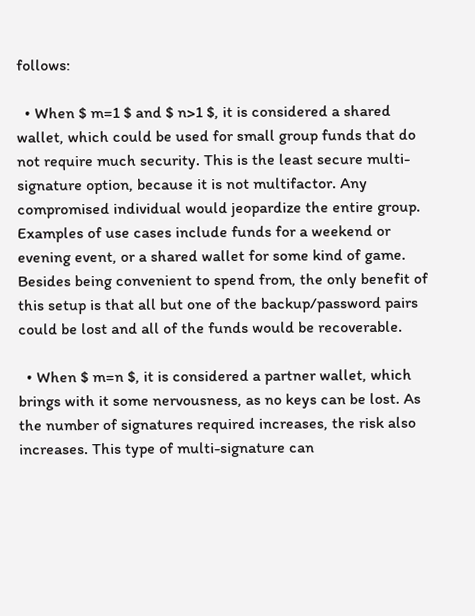follows:

  • When $ m=1 $ and $ n>1 $, it is considered a shared wallet, which could be used for small group funds that do not require much security. This is the least secure multi-signature option, because it is not multifactor. Any compromised individual would jeopardize the entire group. Examples of use cases include funds for a weekend or evening event, or a shared wallet for some kind of game. Besides being convenient to spend from, the only benefit of this setup is that all but one of the backup/password pairs could be lost and all of the funds would be recoverable.

  • When $ m=n $, it is considered a partner wallet, which brings with it some nervousness, as no keys can be lost. As the number of signatures required increases, the risk also increases. This type of multi-signature can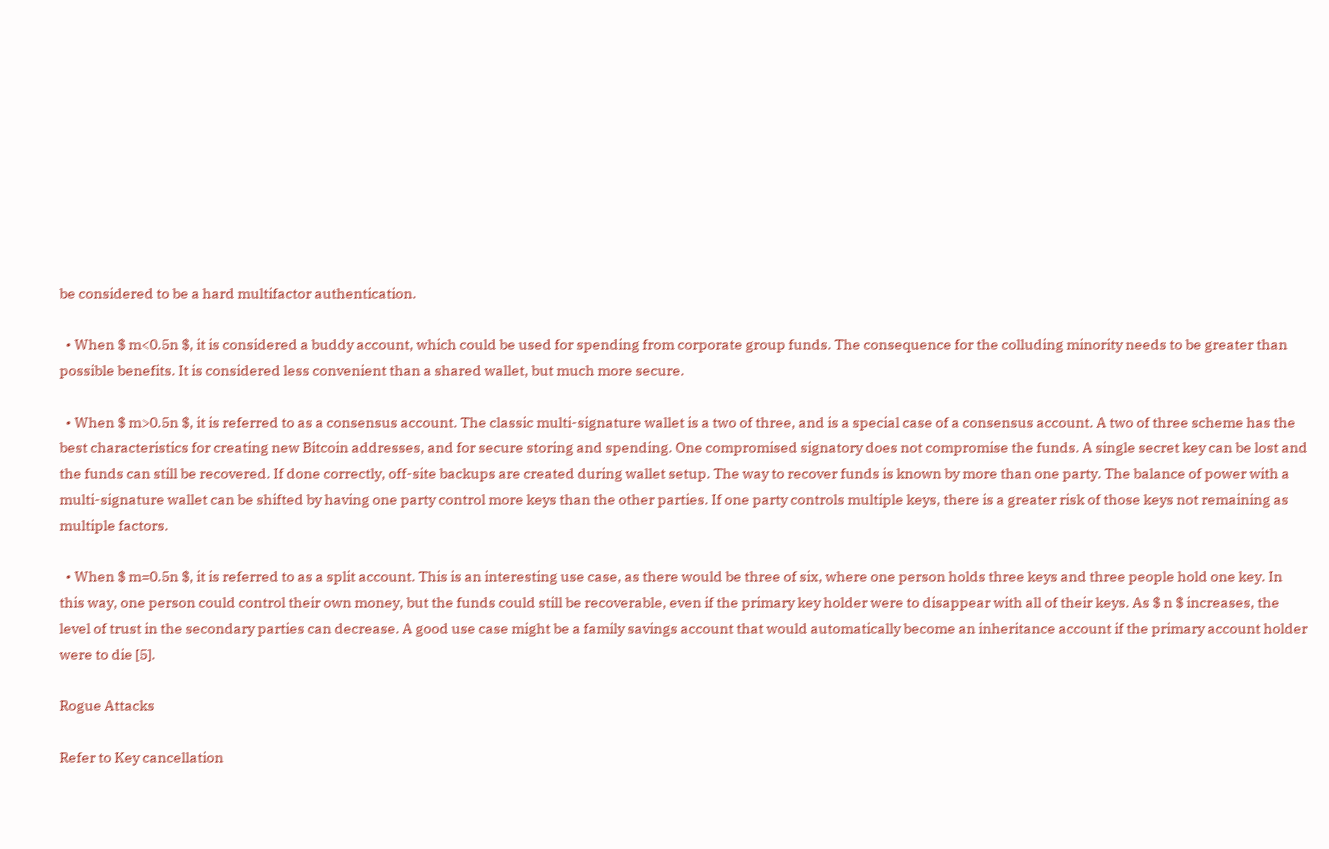be considered to be a hard multifactor authentication.

  • When $ m<0.5n $, it is considered a buddy account, which could be used for spending from corporate group funds. The consequence for the colluding minority needs to be greater than possible benefits. It is considered less convenient than a shared wallet, but much more secure.

  • When $ m>0.5n $, it is referred to as a consensus account. The classic multi-signature wallet is a two of three, and is a special case of a consensus account. A two of three scheme has the best characteristics for creating new Bitcoin addresses, and for secure storing and spending. One compromised signatory does not compromise the funds. A single secret key can be lost and the funds can still be recovered. If done correctly, off-site backups are created during wallet setup. The way to recover funds is known by more than one party. The balance of power with a multi-signature wallet can be shifted by having one party control more keys than the other parties. If one party controls multiple keys, there is a greater risk of those keys not remaining as multiple factors.

  • When $ m=0.5n $, it is referred to as a split account. This is an interesting use case, as there would be three of six, where one person holds three keys and three people hold one key. In this way, one person could control their own money, but the funds could still be recoverable, even if the primary key holder were to disappear with all of their keys. As $ n $ increases, the level of trust in the secondary parties can decrease. A good use case might be a family savings account that would automatically become an inheritance account if the primary account holder were to die [5].

Rogue Attacks

Refer to Key cancellation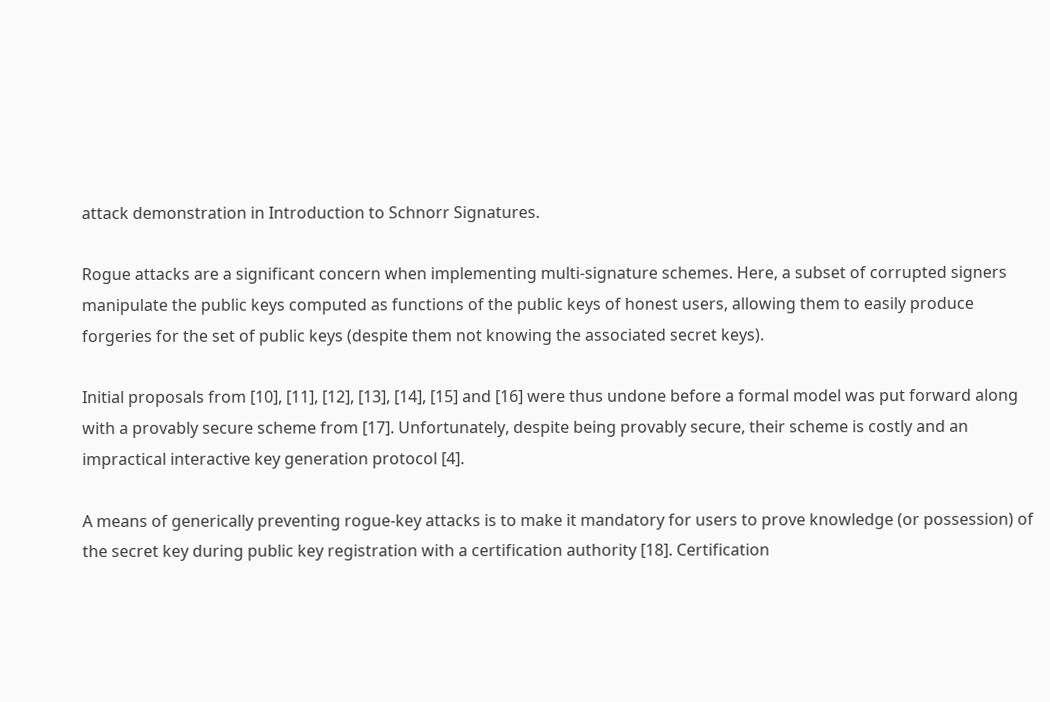attack demonstration in Introduction to Schnorr Signatures.

Rogue attacks are a significant concern when implementing multi-signature schemes. Here, a subset of corrupted signers manipulate the public keys computed as functions of the public keys of honest users, allowing them to easily produce forgeries for the set of public keys (despite them not knowing the associated secret keys).

Initial proposals from [10], [11], [12], [13], [14], [15] and [16] were thus undone before a formal model was put forward along with a provably secure scheme from [17]. Unfortunately, despite being provably secure, their scheme is costly and an impractical interactive key generation protocol [4].

A means of generically preventing rogue-key attacks is to make it mandatory for users to prove knowledge (or possession) of the secret key during public key registration with a certification authority [18]. Certification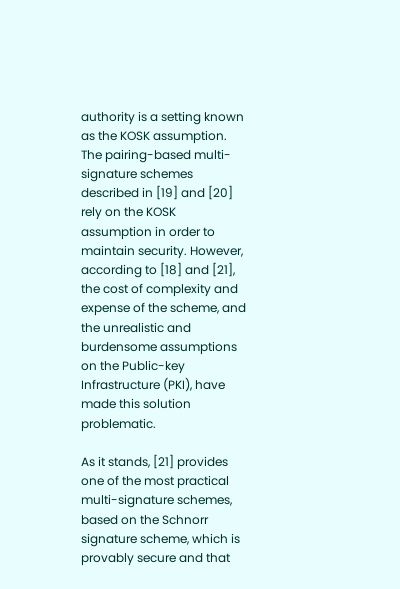authority is a setting known as the KOSK assumption. The pairing-based multi-signature schemes described in [19] and [20] rely on the KOSK assumption in order to maintain security. However, according to [18] and [21], the cost of complexity and expense of the scheme, and the unrealistic and burdensome assumptions on the Public-key Infrastructure (PKI), have made this solution problematic.

As it stands, [21] provides one of the most practical multi-signature schemes, based on the Schnorr signature scheme, which is provably secure and that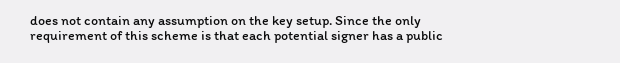does not contain any assumption on the key setup. Since the only requirement of this scheme is that each potential signer has a public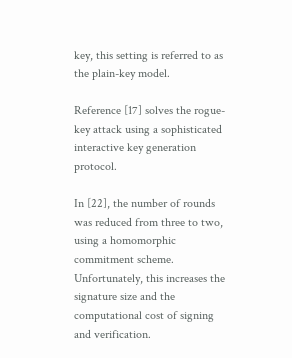key, this setting is referred to as the plain-key model.

Reference [17] solves the rogue-key attack using a sophisticated interactive key generation protocol.

In [22], the number of rounds was reduced from three to two, using a homomorphic commitment scheme. Unfortunately, this increases the signature size and the computational cost of signing and verification.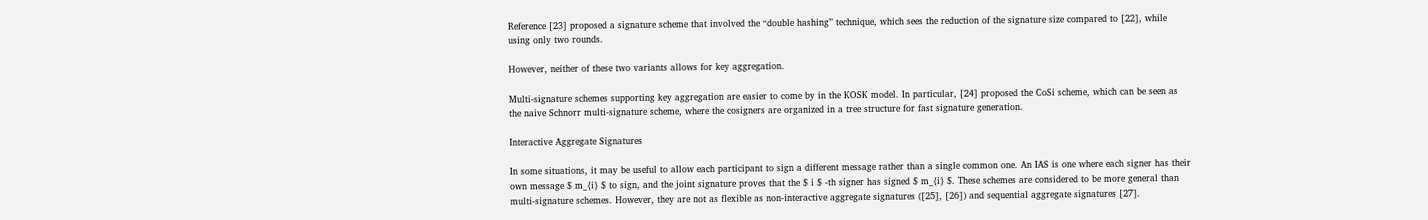Reference [23] proposed a signature scheme that involved the “double hashing” technique, which sees the reduction of the signature size compared to [22], while using only two rounds.

However, neither of these two variants allows for key aggregation.

Multi-signature schemes supporting key aggregation are easier to come by in the KOSK model. In particular, [24] proposed the CoSi scheme, which can be seen as the naive Schnorr multi-signature scheme, where the cosigners are organized in a tree structure for fast signature generation.

Interactive Aggregate Signatures

In some situations, it may be useful to allow each participant to sign a different message rather than a single common one. An IAS is one where each signer has their own message $ m_{i} $ to sign, and the joint signature proves that the $ i $ -th signer has signed $ m_{i} $. These schemes are considered to be more general than multi-signature schemes. However, they are not as flexible as non-interactive aggregate signatures ([25], [26]) and sequential aggregate signatures [27].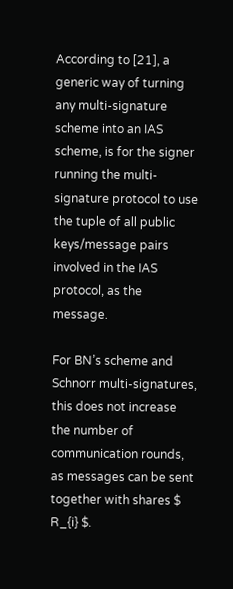According to [21], a generic way of turning any multi-signature scheme into an IAS scheme, is for the signer running the multi-signature protocol to use the tuple of all public keys/message pairs involved in the IAS protocol, as the message.

For BN’s scheme and Schnorr multi-signatures, this does not increase the number of communication rounds, as messages can be sent together with shares $ R_{i} $.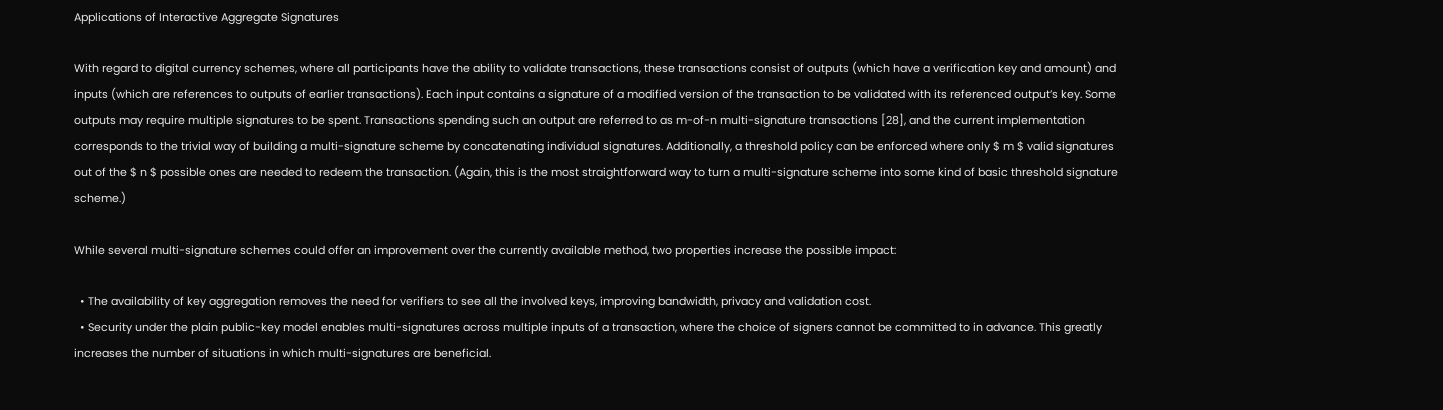Applications of Interactive Aggregate Signatures

With regard to digital currency schemes, where all participants have the ability to validate transactions, these transactions consist of outputs (which have a verification key and amount) and inputs (which are references to outputs of earlier transactions). Each input contains a signature of a modified version of the transaction to be validated with its referenced output’s key. Some outputs may require multiple signatures to be spent. Transactions spending such an output are referred to as m-of-n multi-signature transactions [28], and the current implementation corresponds to the trivial way of building a multi-signature scheme by concatenating individual signatures. Additionally, a threshold policy can be enforced where only $ m $ valid signatures out of the $ n $ possible ones are needed to redeem the transaction. (Again, this is the most straightforward way to turn a multi-signature scheme into some kind of basic threshold signature scheme.)

While several multi-signature schemes could offer an improvement over the currently available method, two properties increase the possible impact:

  • The availability of key aggregation removes the need for verifiers to see all the involved keys, improving bandwidth, privacy and validation cost.
  • Security under the plain public-key model enables multi-signatures across multiple inputs of a transaction, where the choice of signers cannot be committed to in advance. This greatly increases the number of situations in which multi-signatures are beneficial.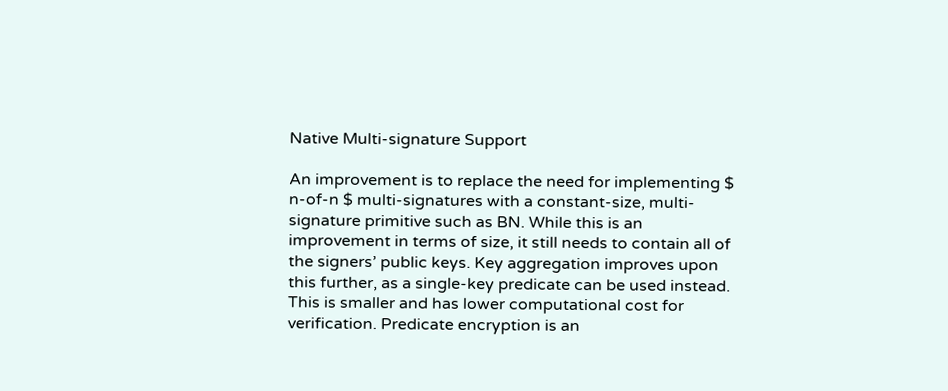Native Multi-signature Support

An improvement is to replace the need for implementing $ n-of-n $ multi-signatures with a constant-size, multi-signature primitive such as BN. While this is an improvement in terms of size, it still needs to contain all of the signers’ public keys. Key aggregation improves upon this further, as a single-key predicate can be used instead. This is smaller and has lower computational cost for verification. Predicate encryption is an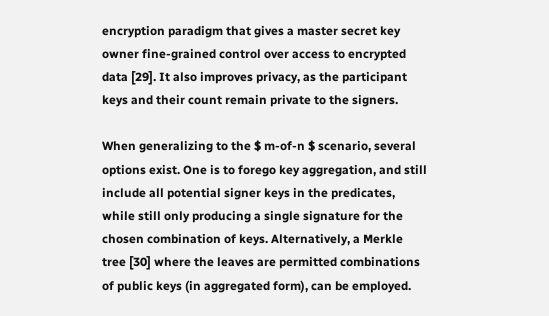encryption paradigm that gives a master secret key owner fine-grained control over access to encrypted data [29]. It also improves privacy, as the participant keys and their count remain private to the signers.

When generalizing to the $ m-of-n $ scenario, several options exist. One is to forego key aggregation, and still include all potential signer keys in the predicates, while still only producing a single signature for the chosen combination of keys. Alternatively, a Merkle tree [30] where the leaves are permitted combinations of public keys (in aggregated form), can be employed.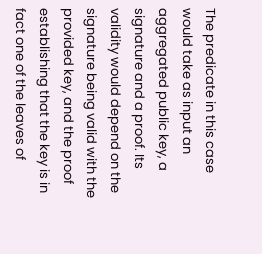The predicate in this case would take as input an aggregated public key, a signature and a proof. Its validity would depend on the signature being valid with the provided key, and the proof establishing that the key is in fact one of the leaves of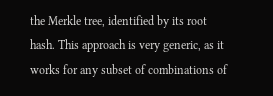the Merkle tree, identified by its root hash. This approach is very generic, as it works for any subset of combinations of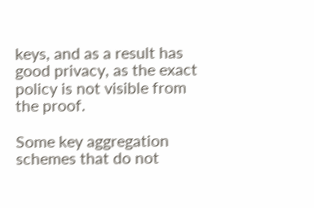keys, and as a result has good privacy, as the exact policy is not visible from the proof.

Some key aggregation schemes that do not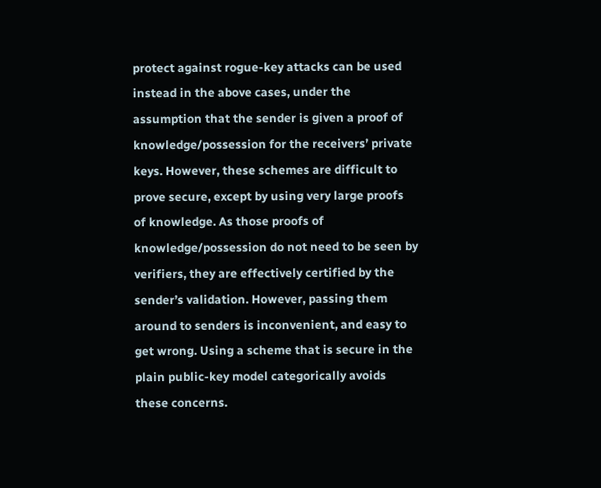protect against rogue-key attacks can be used instead in the above cases, under the assumption that the sender is given a proof of knowledge/possession for the receivers’ private keys. However, these schemes are difficult to prove secure, except by using very large proofs of knowledge. As those proofs of knowledge/possession do not need to be seen by verifiers, they are effectively certified by the sender’s validation. However, passing them around to senders is inconvenient, and easy to get wrong. Using a scheme that is secure in the plain public-key model categorically avoids these concerns.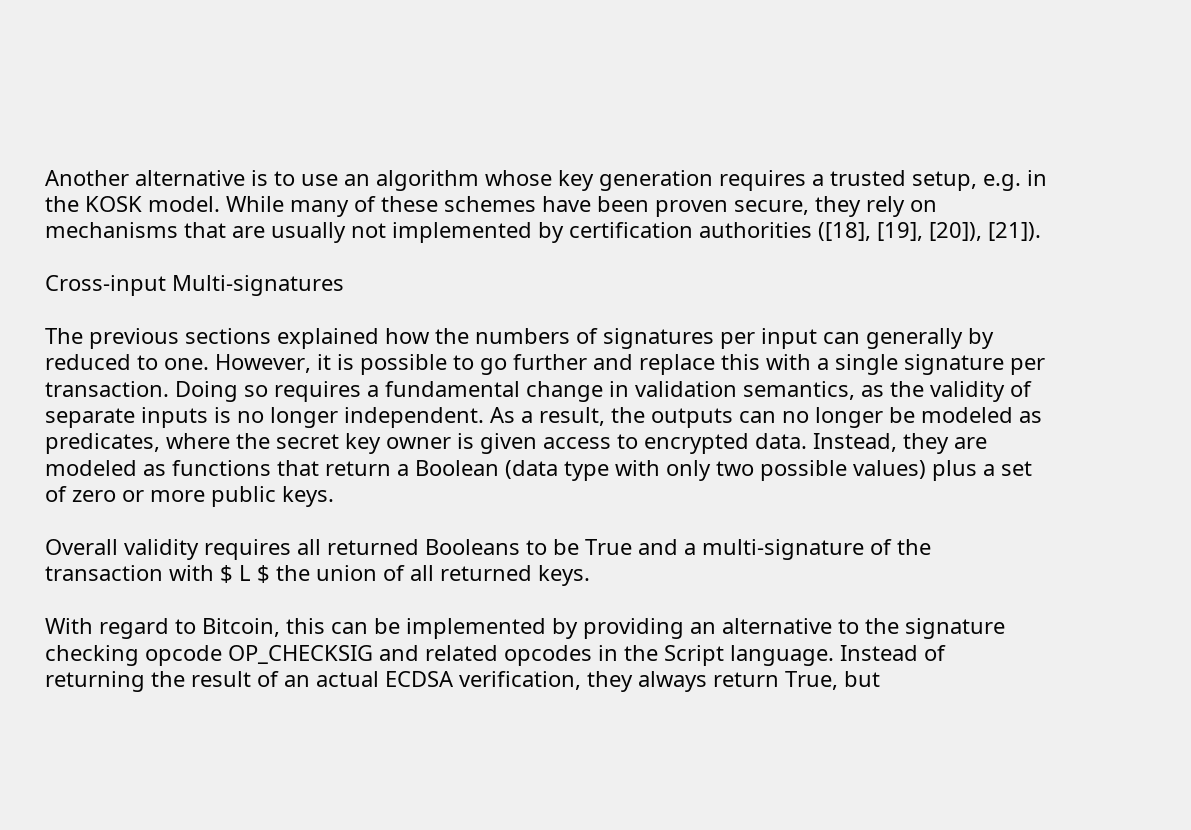Another alternative is to use an algorithm whose key generation requires a trusted setup, e.g. in the KOSK model. While many of these schemes have been proven secure, they rely on mechanisms that are usually not implemented by certification authorities ([18], [19], [20]), [21]).

Cross-input Multi-signatures

The previous sections explained how the numbers of signatures per input can generally by reduced to one. However, it is possible to go further and replace this with a single signature per transaction. Doing so requires a fundamental change in validation semantics, as the validity of separate inputs is no longer independent. As a result, the outputs can no longer be modeled as predicates, where the secret key owner is given access to encrypted data. Instead, they are modeled as functions that return a Boolean (data type with only two possible values) plus a set of zero or more public keys.

Overall validity requires all returned Booleans to be True and a multi-signature of the transaction with $ L $ the union of all returned keys.

With regard to Bitcoin, this can be implemented by providing an alternative to the signature checking opcode OP_CHECKSIG and related opcodes in the Script language. Instead of returning the result of an actual ECDSA verification, they always return True, but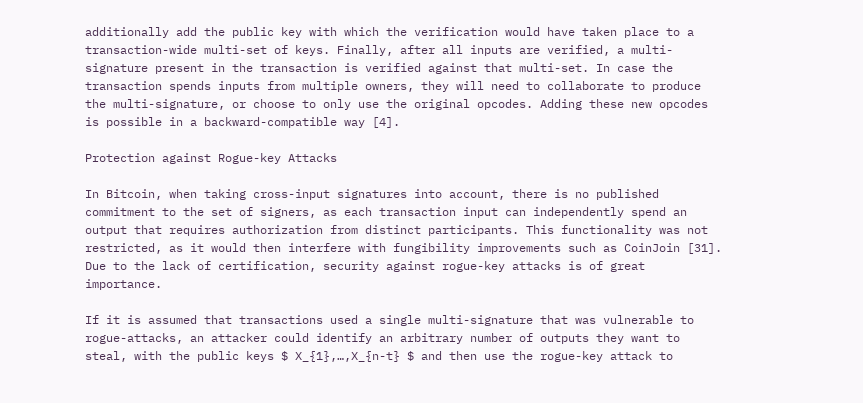additionally add the public key with which the verification would have taken place to a transaction-wide multi-set of keys. Finally, after all inputs are verified, a multi-signature present in the transaction is verified against that multi-set. In case the transaction spends inputs from multiple owners, they will need to collaborate to produce the multi-signature, or choose to only use the original opcodes. Adding these new opcodes is possible in a backward-compatible way [4].

Protection against Rogue-key Attacks

In Bitcoin, when taking cross-input signatures into account, there is no published commitment to the set of signers, as each transaction input can independently spend an output that requires authorization from distinct participants. This functionality was not restricted, as it would then interfere with fungibility improvements such as CoinJoin [31]. Due to the lack of certification, security against rogue-key attacks is of great importance.

If it is assumed that transactions used a single multi-signature that was vulnerable to rogue-attacks, an attacker could identify an arbitrary number of outputs they want to steal, with the public keys $ X_{1},…,X_{n-t} $ and then use the rogue-key attack to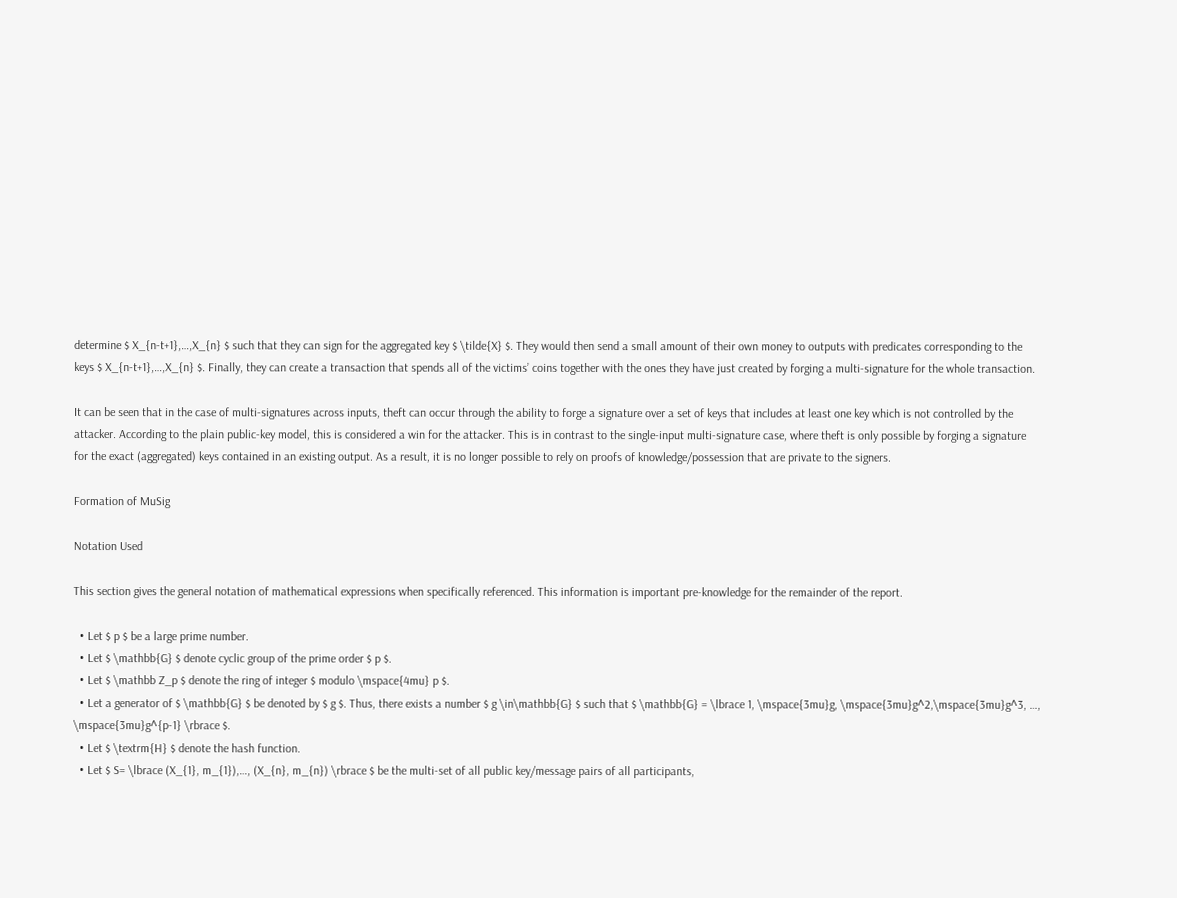determine $ X_{n-t+1},…,X_{n} $ such that they can sign for the aggregated key $ \tilde{X} $. They would then send a small amount of their own money to outputs with predicates corresponding to the keys $ X_{n-t+1},…,X_{n} $. Finally, they can create a transaction that spends all of the victims’ coins together with the ones they have just created by forging a multi-signature for the whole transaction.

It can be seen that in the case of multi-signatures across inputs, theft can occur through the ability to forge a signature over a set of keys that includes at least one key which is not controlled by the attacker. According to the plain public-key model, this is considered a win for the attacker. This is in contrast to the single-input multi-signature case, where theft is only possible by forging a signature for the exact (aggregated) keys contained in an existing output. As a result, it is no longer possible to rely on proofs of knowledge/possession that are private to the signers.

Formation of MuSig

Notation Used

This section gives the general notation of mathematical expressions when specifically referenced. This information is important pre-knowledge for the remainder of the report.

  • Let $ p $ be a large prime number.
  • Let $ \mathbb{G} $ denote cyclic group of the prime order $ p $.
  • Let $ \mathbb Z_p $ denote the ring of integer $ modulo \mspace{4mu} p $.
  • Let a generator of $ \mathbb{G} $ be denoted by $ g $. Thus, there exists a number $ g \in\mathbb{G} $ such that $ \mathbb{G} = \lbrace 1, \mspace{3mu}g, \mspace{3mu}g^2,\mspace{3mu}g^3, …, \mspace{3mu}g^{p-1} \rbrace $.
  • Let $ \textrm{H} $ denote the hash function.
  • Let $ S= \lbrace (X_{1}, m_{1}),…, (X_{n}, m_{n}) \rbrace $ be the multi-set of all public key/message pairs of all participants,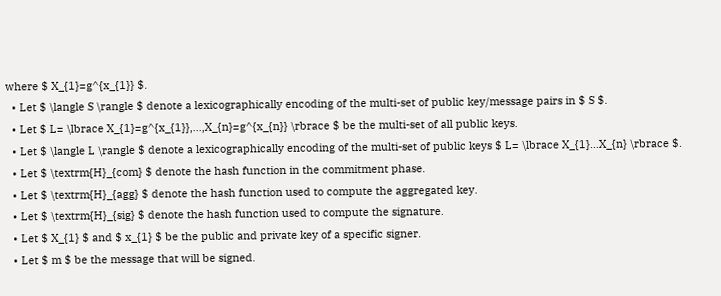where $ X_{1}=g^{x_{1}} $.
  • Let $ \langle S \rangle $ denote a lexicographically encoding of the multi-set of public key/message pairs in $ S $.
  • Let $ L= \lbrace X_{1}=g^{x_{1}},…,X_{n}=g^{x_{n}} \rbrace $ be the multi-set of all public keys.
  • Let $ \langle L \rangle $ denote a lexicographically encoding of the multi-set of public keys $ L= \lbrace X_{1}…X_{n} \rbrace $.
  • Let $ \textrm{H}_{com} $ denote the hash function in the commitment phase.
  • Let $ \textrm{H}_{agg} $ denote the hash function used to compute the aggregated key.
  • Let $ \textrm{H}_{sig} $ denote the hash function used to compute the signature.
  • Let $ X_{1} $ and $ x_{1} $ be the public and private key of a specific signer.
  • Let $ m $ be the message that will be signed.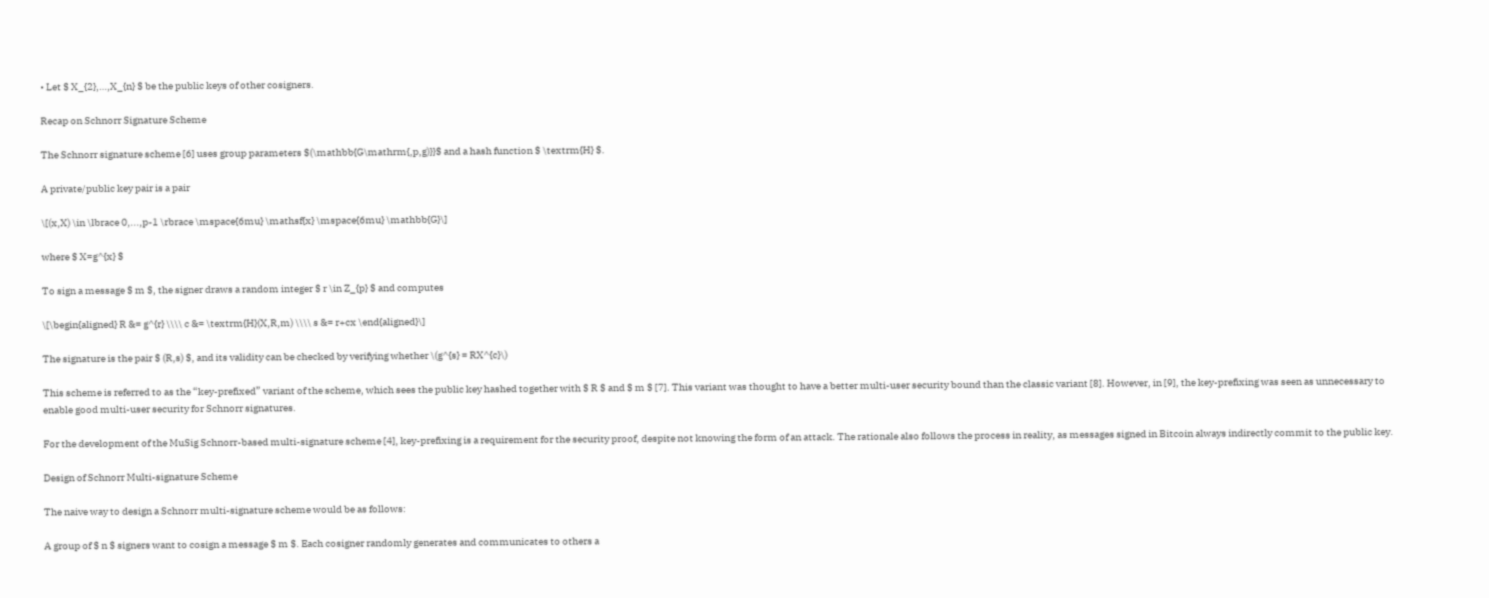• Let $ X_{2},…,X_{n} $ be the public keys of other cosigners.

Recap on Schnorr Signature Scheme

The Schnorr signature scheme [6] uses group parameters $(\mathbb{G\mathrm{,p,g)}}$ and a hash function $ \textrm{H} $.

A private/public key pair is a pair

\[(x,X) \in \lbrace 0,...,p-1 \rbrace \mspace{6mu} \mathsf{x} \mspace{6mu} \mathbb{G}\]

where $ X=g^{x} $

To sign a message $ m $, the signer draws a random integer $ r \in Z_{p} $ and computes

\[\begin{aligned} R &= g^{r} \\\\ c &= \textrm{H}(X,R,m) \\\\ s &= r+cx \end{aligned}\]

The signature is the pair $ (R,s) $, and its validity can be checked by verifying whether \(g^{s} = RX^{c}\)

This scheme is referred to as the “key-prefixed” variant of the scheme, which sees the public key hashed together with $ R $ and $ m $ [7]. This variant was thought to have a better multi-user security bound than the classic variant [8]. However, in [9], the key-prefixing was seen as unnecessary to enable good multi-user security for Schnorr signatures.

For the development of the MuSig Schnorr-based multi-signature scheme [4], key-prefixing is a requirement for the security proof, despite not knowing the form of an attack. The rationale also follows the process in reality, as messages signed in Bitcoin always indirectly commit to the public key.

Design of Schnorr Multi-signature Scheme

The naive way to design a Schnorr multi-signature scheme would be as follows:

A group of $ n $ signers want to cosign a message $ m $. Each cosigner randomly generates and communicates to others a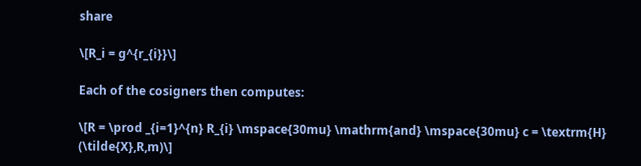share

\[R_i = g^{r_{i}}\]

Each of the cosigners then computes:

\[R = \prod _{i=1}^{n} R_{i} \mspace{30mu} \mathrm{and} \mspace{30mu} c = \textrm{H} (\tilde{X},R,m)\]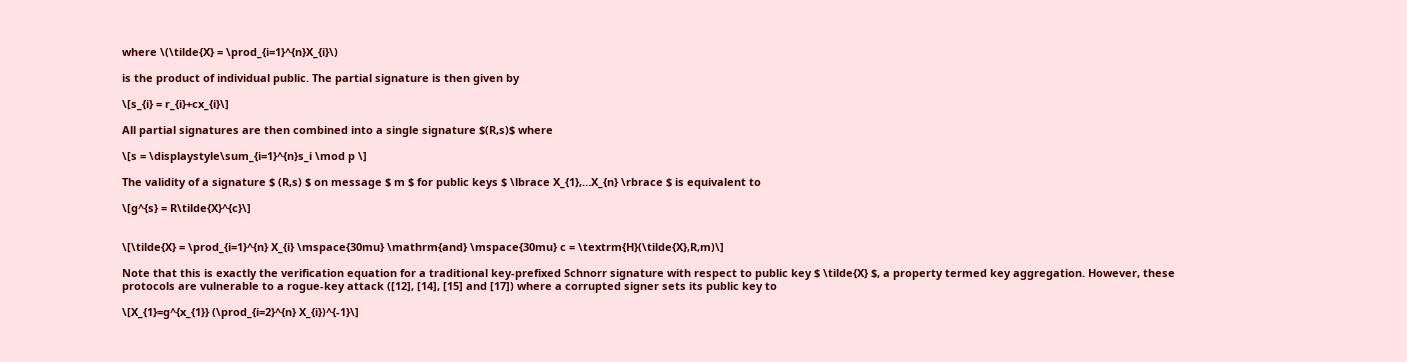where \(\tilde{X} = \prod_{i=1}^{n}X_{i}\)

is the product of individual public. The partial signature is then given by

\[s_{i} = r_{i}+cx_{i}\]

All partial signatures are then combined into a single signature $(R,s)$ where

\[s = \displaystyle\sum_{i=1}^{n}s_i \mod p \]

The validity of a signature $ (R,s) $ on message $ m $ for public keys $ \lbrace X_{1},…X_{n} \rbrace $ is equivalent to

\[g^{s} = R\tilde{X}^{c}\]


\[\tilde{X} = \prod_{i=1}^{n} X_{i} \mspace{30mu} \mathrm{and} \mspace{30mu} c = \textrm{H}(\tilde{X},R,m)\]

Note that this is exactly the verification equation for a traditional key-prefixed Schnorr signature with respect to public key $ \tilde{X} $, a property termed key aggregation. However, these protocols are vulnerable to a rogue-key attack ([12], [14], [15] and [17]) where a corrupted signer sets its public key to

\[X_{1}=g^{x_{1}} (\prod_{i=2}^{n} X_{i})^{-1}\]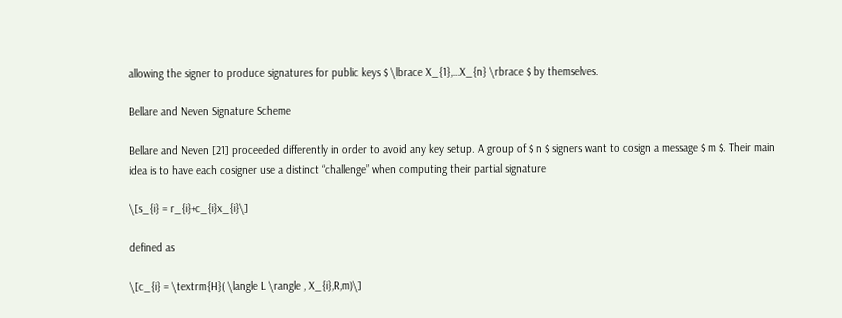allowing the signer to produce signatures for public keys $ \lbrace X_{1},…X_{n} \rbrace $ by themselves.

Bellare and Neven Signature Scheme

Bellare and Neven [21] proceeded differently in order to avoid any key setup. A group of $ n $ signers want to cosign a message $ m $. Their main idea is to have each cosigner use a distinct “challenge” when computing their partial signature

\[s_{i} = r_{i}+c_{i}x_{i}\]

defined as

\[c_{i} = \textrm{H}( \langle L \rangle , X_{i},R,m)\]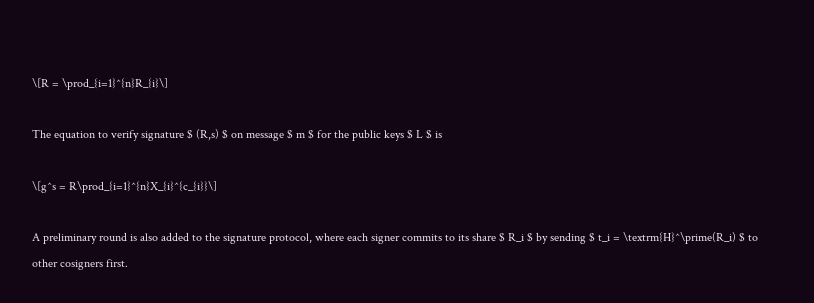\[R = \prod_{i=1}^{n}R_{i}\]

The equation to verify signature $ (R,s) $ on message $ m $ for the public keys $ L $ is

\[g^s = R\prod_{i=1}^{n}X_{i}^{c_{i}}\]

A preliminary round is also added to the signature protocol, where each signer commits to its share $ R_i $ by sending $ t_i = \textrm{H}^\prime(R_i) $ to other cosigners first.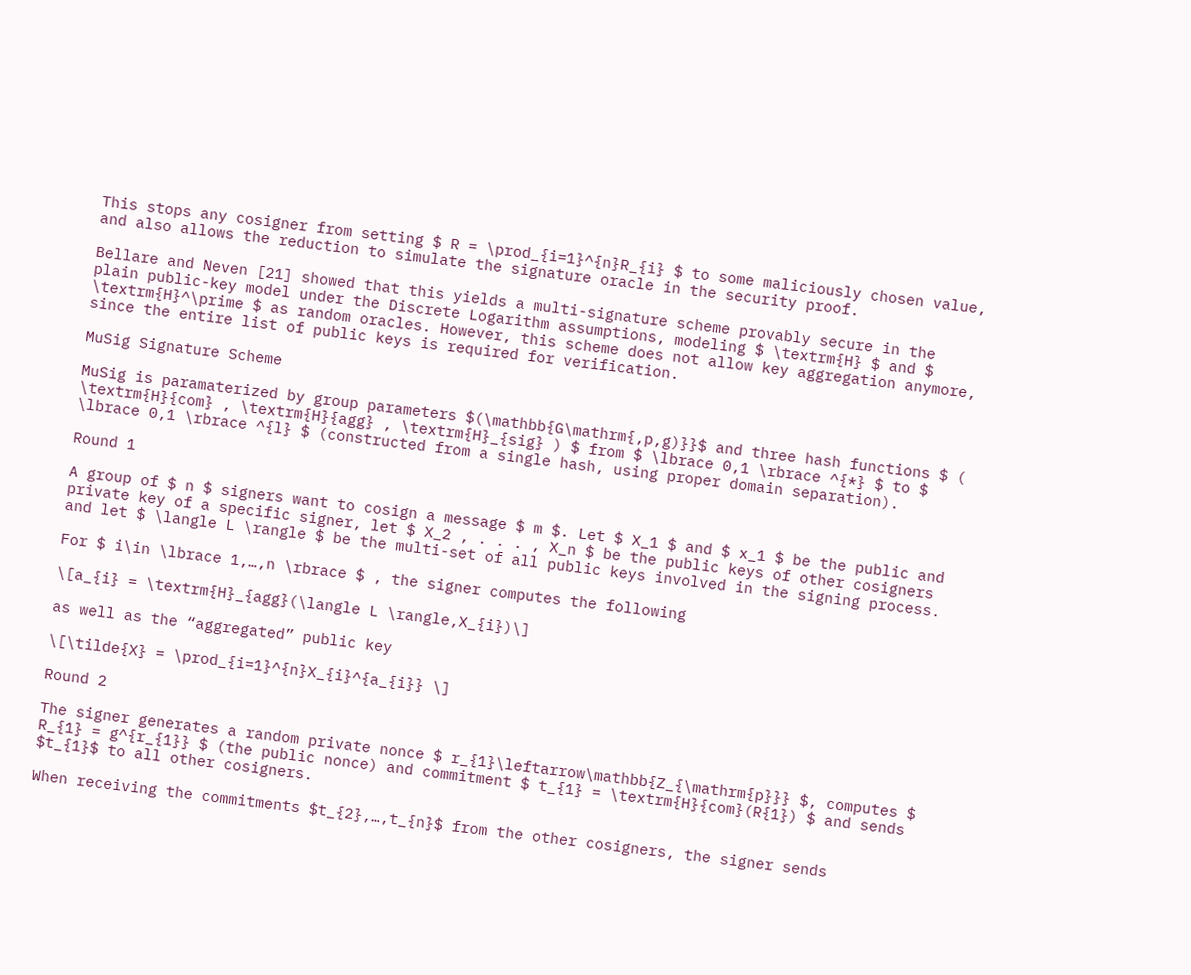This stops any cosigner from setting $ R = \prod_{i=1}^{n}R_{i} $ to some maliciously chosen value, and also allows the reduction to simulate the signature oracle in the security proof.

Bellare and Neven [21] showed that this yields a multi-signature scheme provably secure in the plain public-key model under the Discrete Logarithm assumptions, modeling $ \textrm{H} $ and $ \textrm{H}^\prime $ as random oracles. However, this scheme does not allow key aggregation anymore, since the entire list of public keys is required for verification.

MuSig Signature Scheme

MuSig is paramaterized by group parameters $(\mathbb{G\mathrm{,p,g)}}$ and three hash functions $ ( \textrm{H}{com} , \textrm{H}{agg} , \textrm{H}_{sig} ) $ from $ \lbrace 0,1 \rbrace ^{*} $ to $ \lbrace 0,1 \rbrace ^{l} $ (constructed from a single hash, using proper domain separation).

Round 1

A group of $ n $ signers want to cosign a message $ m $. Let $ X_1 $ and $ x_1 $ be the public and private key of a specific signer, let $ X_2 , . . . , X_n $ be the public keys of other cosigners and let $ \langle L \rangle $ be the multi-set of all public keys involved in the signing process.

For $ i\in \lbrace 1,…,n \rbrace $ , the signer computes the following

\[a_{i} = \textrm{H}_{agg}(\langle L \rangle,X_{i})\]

as well as the “aggregated” public key

\[\tilde{X} = \prod_{i=1}^{n}X_{i}^{a_{i}} \]

Round 2

The signer generates a random private nonce $ r_{1}\leftarrow\mathbb{Z_{\mathrm{p}}} $, computes $ R_{1} = g^{r_{1}} $ (the public nonce) and commitment $ t_{1} = \textrm{H}{com}(R{1}) $ and sends $t_{1}$ to all other cosigners.

When receiving the commitments $t_{2},…,t_{n}$ from the other cosigners, the signer sends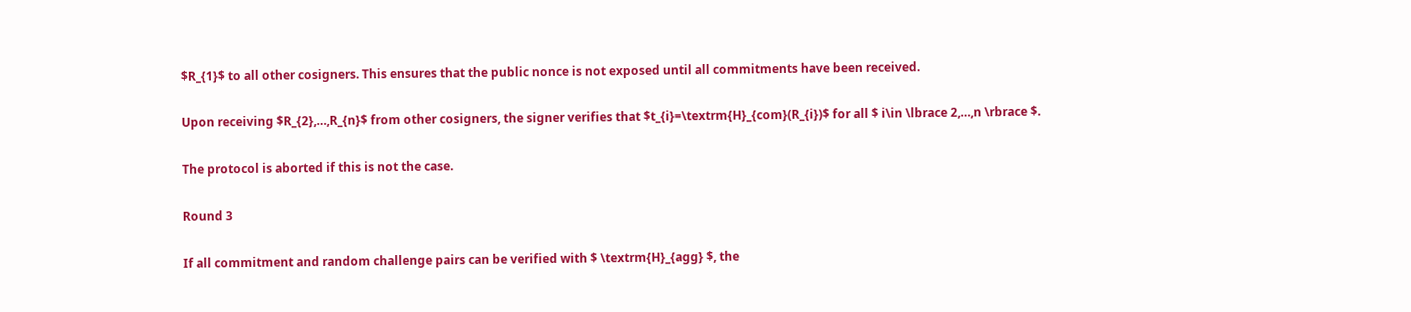$R_{1}$ to all other cosigners. This ensures that the public nonce is not exposed until all commitments have been received.

Upon receiving $R_{2},…,R_{n}$ from other cosigners, the signer verifies that $t_{i}=\textrm{H}_{com}(R_{i})$ for all $ i\in \lbrace 2,…,n \rbrace $.

The protocol is aborted if this is not the case.

Round 3

If all commitment and random challenge pairs can be verified with $ \textrm{H}_{agg} $, the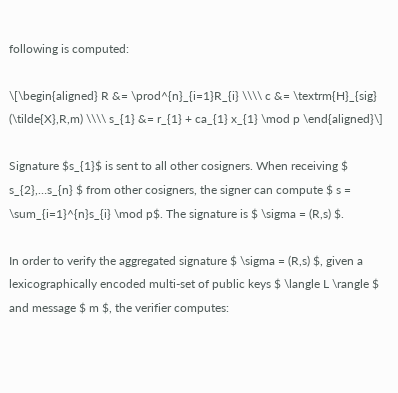following is computed:

\[\begin{aligned} R &= \prod^{n}_{i=1}R_{i} \\\\ c &= \textrm{H}_{sig} (\tilde{X},R,m) \\\\ s_{1} &= r_{1} + ca_{1} x_{1} \mod p \end{aligned}\]

Signature $s_{1}$ is sent to all other cosigners. When receiving $ s_{2},…s_{n} $ from other cosigners, the signer can compute $ s = \sum_{i=1}^{n}s_{i} \mod p$. The signature is $ \sigma = (R,s) $.

In order to verify the aggregated signature $ \sigma = (R,s) $, given a lexicographically encoded multi-set of public keys $ \langle L \rangle $ and message $ m $, the verifier computes: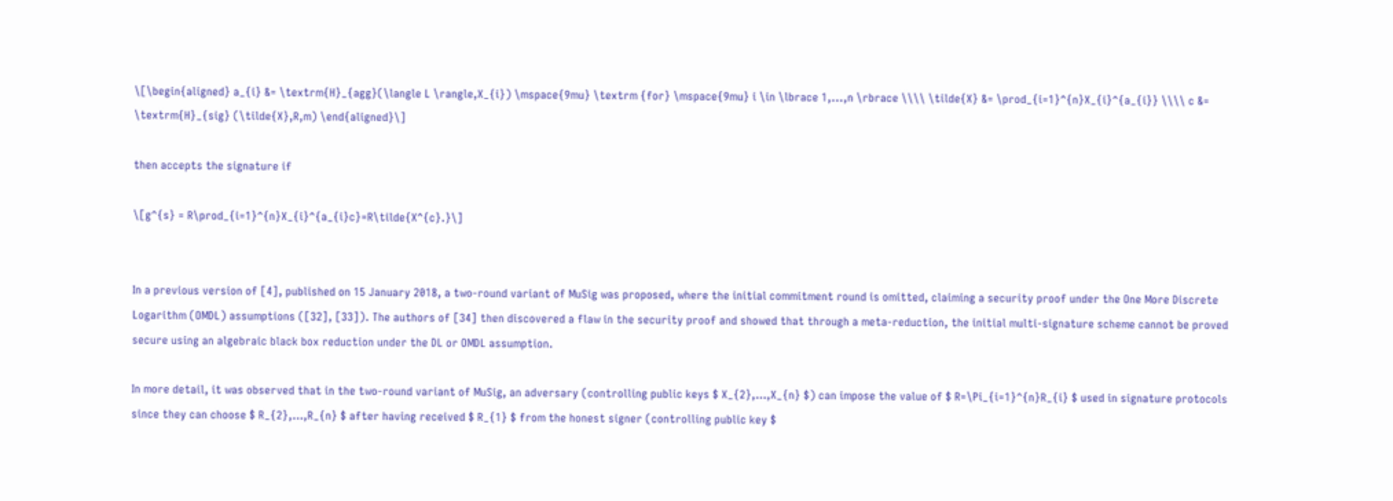\[\begin{aligned} a_{i} &= \textrm{H}_{agg}(\langle L \rangle,X_{i}) \mspace{9mu} \textrm {for} \mspace{9mu} i \in \lbrace 1,...,n \rbrace \\\\ \tilde{X} &= \prod_{i=1}^{n}X_{i}^{a_{i}} \\\\ c &= \textrm{H}_{sig} (\tilde{X},R,m) \end{aligned}\]

then accepts the signature if

\[g^{s} = R\prod_{i=1}^{n}X_{i}^{a_{i}c}=R\tilde{X^{c}.}\]


In a previous version of [4], published on 15 January 2018, a two-round variant of MuSig was proposed, where the initial commitment round is omitted, claiming a security proof under the One More Discrete Logarithm (OMDL) assumptions ([32], [33]). The authors of [34] then discovered a flaw in the security proof and showed that through a meta-reduction, the initial multi-signature scheme cannot be proved secure using an algebraic black box reduction under the DL or OMDL assumption.

In more detail, it was observed that in the two-round variant of MuSig, an adversary (controlling public keys $ X_{2},…,X_{n} $) can impose the value of $ R=\Pi_{i=1}^{n}R_{i} $ used in signature protocols since they can choose $ R_{2},…,R_{n} $ after having received $ R_{1} $ from the honest signer (controlling public key $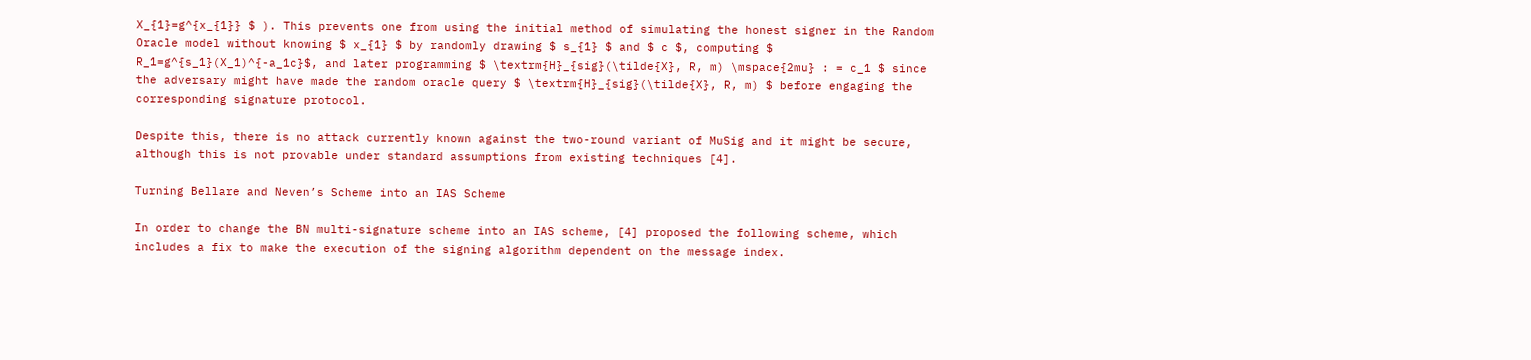X_{1}=g^{x_{1}} $ ). This prevents one from using the initial method of simulating the honest signer in the Random Oracle model without knowing $ x_{1} $ by randomly drawing $ s_{1} $ and $ c $, computing $ R_1=g^{s_1}(X_1)^{-a_1c}$, and later programming $ \textrm{H}_{sig}(\tilde{X}, R, m) \mspace{2mu} : = c_1 $ since the adversary might have made the random oracle query $ \textrm{H}_{sig}(\tilde{X}, R, m) $ before engaging the corresponding signature protocol.

Despite this, there is no attack currently known against the two-round variant of MuSig and it might be secure, although this is not provable under standard assumptions from existing techniques [4].

Turning Bellare and Neven’s Scheme into an IAS Scheme

In order to change the BN multi-signature scheme into an IAS scheme, [4] proposed the following scheme, which includes a fix to make the execution of the signing algorithm dependent on the message index.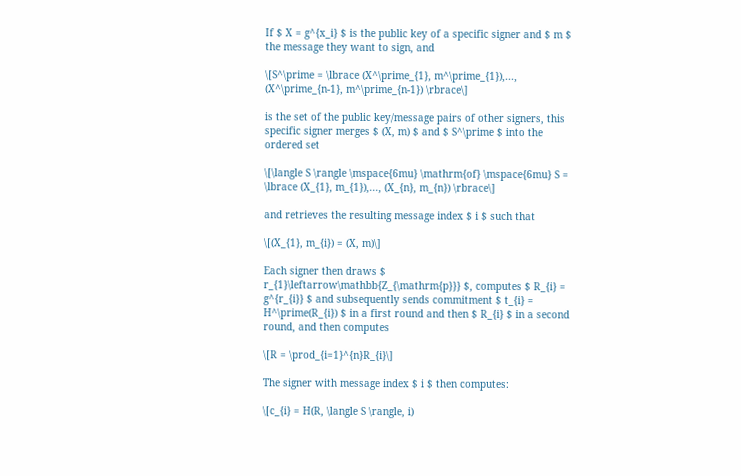If $ X = g^{x_i} $ is the public key of a specific signer and $ m $ the message they want to sign, and

\[S^\prime = \lbrace (X^\prime_{1}, m^\prime_{1}),..., (X^\prime_{n-1}, m^\prime_{n-1}) \rbrace\]

is the set of the public key/message pairs of other signers, this specific signer merges $ (X, m) $ and $ S^\prime $ into the ordered set

\[\langle S \rangle \mspace{6mu} \mathrm{of} \mspace{6mu} S = \lbrace (X_{1}, m_{1}),..., (X_{n}, m_{n}) \rbrace\]

and retrieves the resulting message index $ i $ such that

\[(X_{1}, m_{i}) = (X, m)\]

Each signer then draws $ r_{1}\leftarrow\mathbb{Z_{\mathrm{p}}} $, computes $ R_{i} = g^{r_{i}} $ and subsequently sends commitment $ t_{i} = H^\prime(R_{i}) $ in a first round and then $ R_{i} $ in a second round, and then computes

\[R = \prod_{i=1}^{n}R_{i}\]

The signer with message index $ i $ then computes:

\[c_{i} = H(R, \langle S \rangle, i)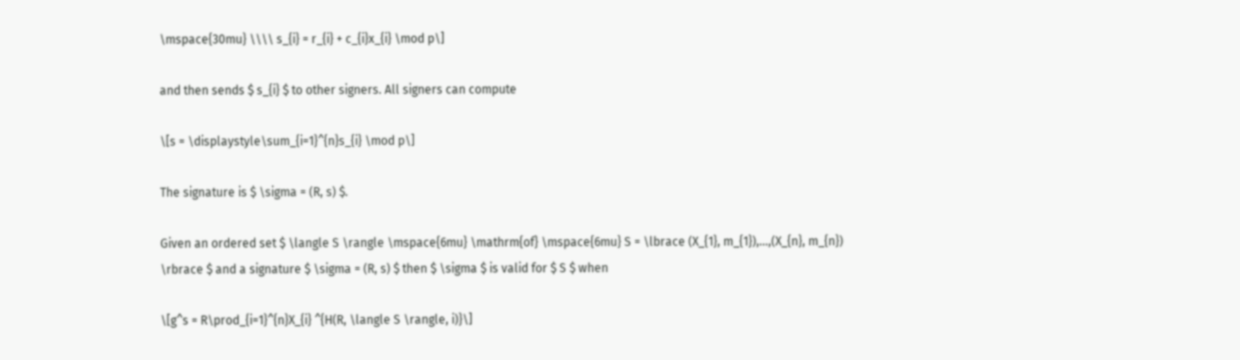\mspace{30mu} \\\\ s_{i} = r_{i} + c_{i}x_{i} \mod p\]

and then sends $ s_{i} $ to other signers. All signers can compute

\[s = \displaystyle\sum_{i=1}^{n}s_{i} \mod p\]

The signature is $ \sigma = (R, s) $.

Given an ordered set $ \langle S \rangle \mspace{6mu} \mathrm{of} \mspace{6mu} S = \lbrace (X_{1}, m_{1}),…,(X_{n}, m_{n}) \rbrace $ and a signature $ \sigma = (R, s) $ then $ \sigma $ is valid for $ S $ when

\[g^s = R\prod_{i=1}^{n}X_{i} ^{H(R, \langle S \rangle, i)}\]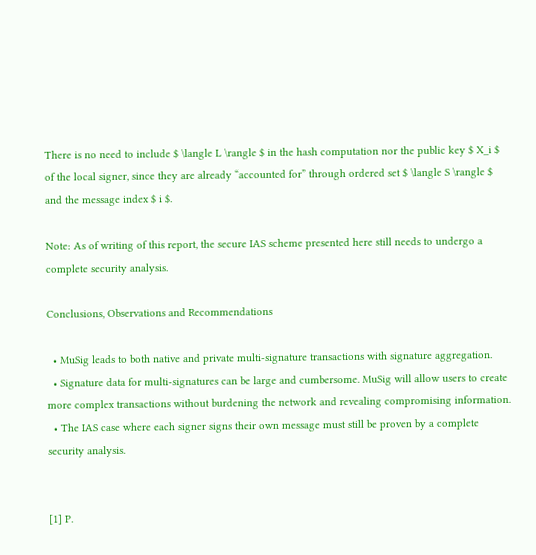There is no need to include $ \langle L \rangle $ in the hash computation nor the public key $ X_i $ of the local signer, since they are already “accounted for” through ordered set $ \langle S \rangle $ and the message index $ i $.

Note: As of writing of this report, the secure IAS scheme presented here still needs to undergo a complete security analysis.

Conclusions, Observations and Recommendations

  • MuSig leads to both native and private multi-signature transactions with signature aggregation.
  • Signature data for multi-signatures can be large and cumbersome. MuSig will allow users to create more complex transactions without burdening the network and revealing compromising information.
  • The IAS case where each signer signs their own message must still be proven by a complete security analysis.


[1] P.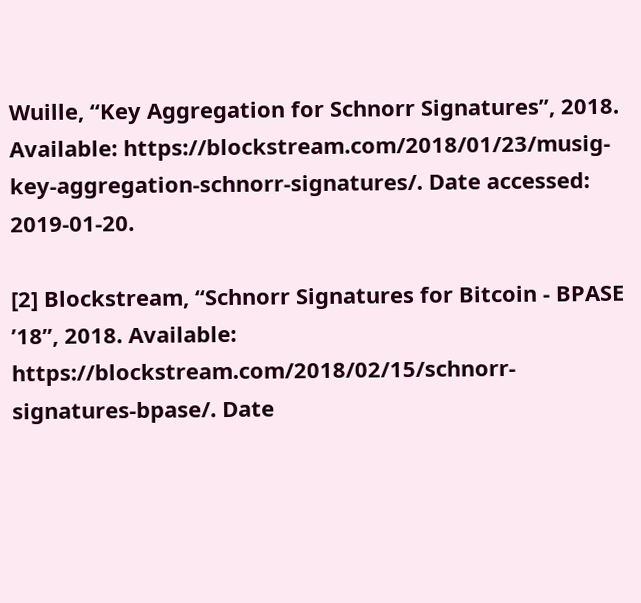Wuille, “Key Aggregation for Schnorr Signatures”, 2018. Available: https://blockstream.com/2018/01/23/musig-key-aggregation-schnorr-signatures/. Date accessed: 2019‑01‑20.

[2] Blockstream, “Schnorr Signatures for Bitcoin - BPASE ’18”, 2018. Available: https://blockstream.com/2018/02/15/schnorr-signatures-bpase/. Date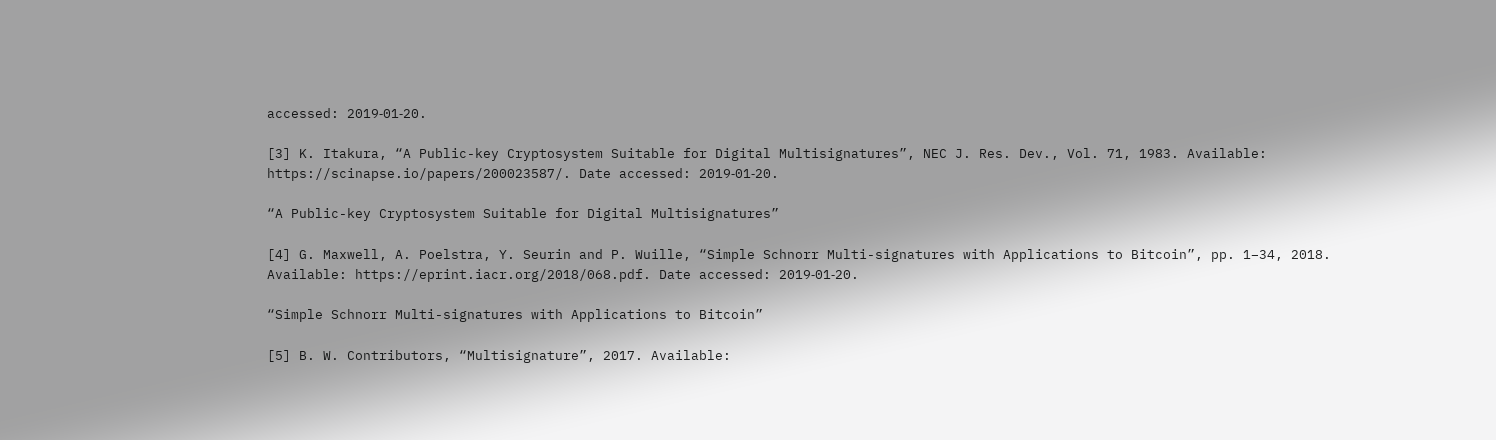accessed: 2019‑01‑20.

[3] K. Itakura, “A Public-key Cryptosystem Suitable for Digital Multisignatures”, NEC J. Res. Dev., Vol. 71, 1983. Available: https://scinapse.io/papers/200023587/. Date accessed: 2019‑01‑20.

“A Public-key Cryptosystem Suitable for Digital Multisignatures”

[4] G. Maxwell, A. Poelstra, Y. Seurin and P. Wuille, “Simple Schnorr Multi-signatures with Applications to Bitcoin”, pp. 1–34, 2018. Available: https://eprint.iacr.org/2018/068.pdf. Date accessed: 2019‑01‑20.

“Simple Schnorr Multi-signatures with Applications to Bitcoin”

[5] B. W. Contributors, “Multisignature”, 2017. Available: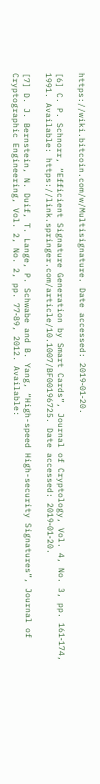https://wiki.bitcoin.com/w/Multisignature. Date accessed: 2019‑01‑20.

[6] C. P. Schnorr, “Efficient Signature Generation by Smart Cards”, Journal of Cryptology, Vol. 4, No. 3, pp. 161‑174, 1991. Available: https://link.springer.com/article/10.1007/BF00196725. Date accessed: 2019‑01‑20.

[7] D. J. Bernstein, N. Duif, T. Lange, P. Schwabe and B. Yang, “High-speed High-security Signatures”, Journal of Cryptographic Engineering, Vol. 2, No. 2, pp. 77‑89, 2012. Available: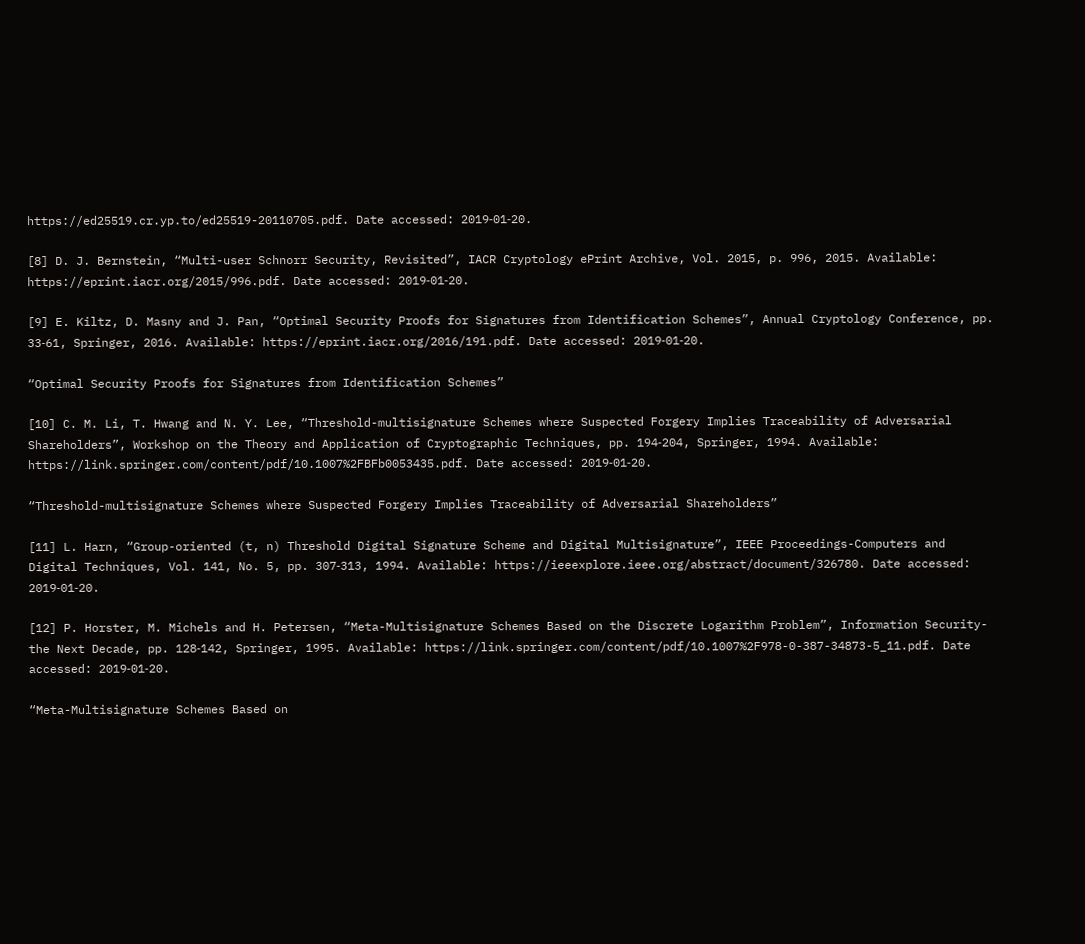https://ed25519.cr.yp.to/ed25519-20110705.pdf. Date accessed: 2019‑01‑20.

[8] D. J. Bernstein, “Multi-user Schnorr Security, Revisited”, IACR Cryptology ePrint Archive, Vol. 2015, p. 996, 2015. Available: https://eprint.iacr.org/2015/996.pdf. Date accessed: 2019‑01‑20.

[9] E. Kiltz, D. Masny and J. Pan, “Optimal Security Proofs for Signatures from Identification Schemes”, Annual Cryptology Conference, pp. 33‑61, Springer, 2016. Available: https://eprint.iacr.org/2016/191.pdf. Date accessed: 2019‑01‑20.

“Optimal Security Proofs for Signatures from Identification Schemes”

[10] C. M. Li, T. Hwang and N. Y. Lee, “Threshold-multisignature Schemes where Suspected Forgery Implies Traceability of Adversarial Shareholders”, Workshop on the Theory and Application of Cryptographic Techniques, pp. 194‑204, Springer, 1994. Available: https://link.springer.com/content/pdf/10.1007%2FBFb0053435.pdf. Date accessed: 2019‑01‑20.

“Threshold-multisignature Schemes where Suspected Forgery Implies Traceability of Adversarial Shareholders”

[11] L. Harn, “Group-oriented (t, n) Threshold Digital Signature Scheme and Digital Multisignature”, IEEE Proceedings-Computers and Digital Techniques, Vol. 141, No. 5, pp. 307‑313, 1994. Available: https://ieeexplore.ieee.org/abstract/document/326780. Date accessed: 2019‑01‑20.

[12] P. Horster, M. Michels and H. Petersen, “Meta-Multisignature Schemes Based on the Discrete Logarithm Problem”, Information Security-the Next Decade, pp. 128‑142, Springer, 1995. Available: https://link.springer.com/content/pdf/10.1007%2F978-0-387-34873-5_11.pdf. Date accessed: 2019‑01‑20.

“Meta-Multisignature Schemes Based on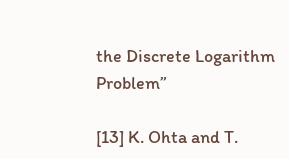the Discrete Logarithm Problem”

[13] K. Ohta and T.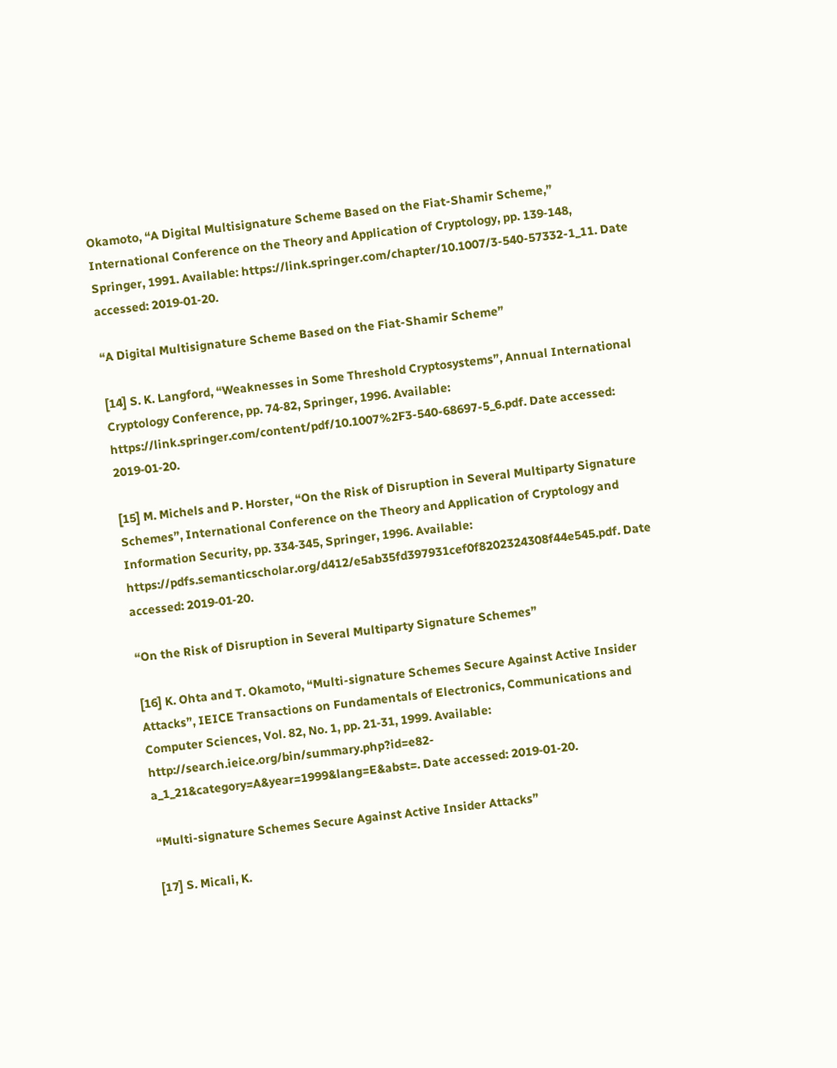Okamoto, “A Digital Multisignature Scheme Based on the Fiat-Shamir Scheme,” International Conference on the Theory and Application of Cryptology, pp. 139‑148, Springer, 1991. Available: https://link.springer.com/chapter/10.1007/3-540-57332-1_11. Date accessed: 2019‑01‑20.

“A Digital Multisignature Scheme Based on the Fiat-Shamir Scheme”

[14] S. K. Langford, “Weaknesses in Some Threshold Cryptosystems”, Annual International Cryptology Conference, pp. 74‑82, Springer, 1996. Available: https://link.springer.com/content/pdf/10.1007%2F3-540-68697-5_6.pdf. Date accessed: 2019‑01‑20.

[15] M. Michels and P. Horster, “On the Risk of Disruption in Several Multiparty Signature Schemes”, International Conference on the Theory and Application of Cryptology and Information Security, pp. 334‑345, Springer, 1996. Available: https://pdfs.semanticscholar.org/d412/e5ab35fd397931cef0f8202324308f44e545.pdf. Date accessed: 2019‑01‑20.

“On the Risk of Disruption in Several Multiparty Signature Schemes”

[16] K. Ohta and T. Okamoto, “Multi-signature Schemes Secure Against Active Insider Attacks”, IEICE Transactions on Fundamentals of Electronics, Communications and Computer Sciences, Vol. 82, No. 1, pp. 21‑31, 1999. Available: http://search.ieice.org/bin/summary.php?id=e82-a_1_21&category=A&year=1999&lang=E&abst=. Date accessed: 2019‑01‑20.

“Multi-signature Schemes Secure Against Active Insider Attacks”

[17] S. Micali, K.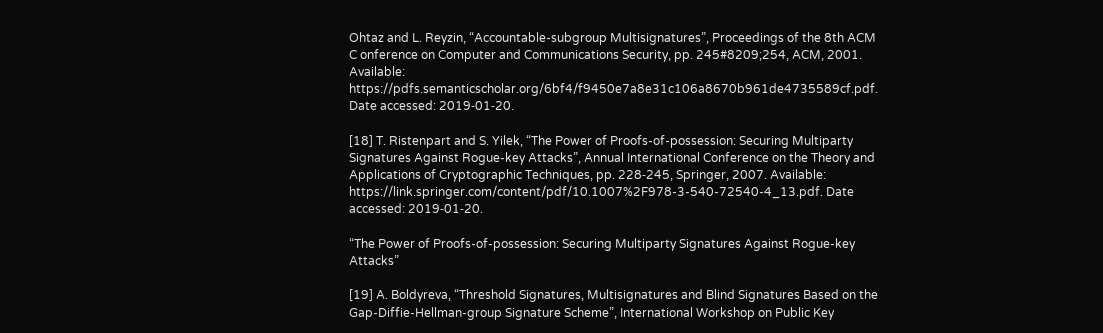Ohtaz and L. Reyzin, “Accountable-subgroup Multisignatures”, Proceedings of the 8th ACM C onference on Computer and Communications Security, pp. 245#8209;254, ACM, 2001. Available: https://pdfs.semanticscholar.org/6bf4/f9450e7a8e31c106a8670b961de4735589cf.pdf. Date accessed: 2019‑01‑20.

[18] T. Ristenpart and S. Yilek, “The Power of Proofs-of-possession: Securing Multiparty Signatures Against Rogue-key Attacks”, Annual International Conference on the Theory and Applications of Cryptographic Techniques, pp. 228‑245, Springer, 2007. Available: https://link.springer.com/content/pdf/10.1007%2F978-3-540-72540-4_13.pdf. Date accessed: 2019‑01‑20.

“The Power of Proofs-of-possession: Securing Multiparty Signatures Against Rogue-key Attacks”

[19] A. Boldyreva, “Threshold Signatures, Multisignatures and Blind Signatures Based on the Gap-Diffie-Hellman-group Signature Scheme”, International Workshop on Public Key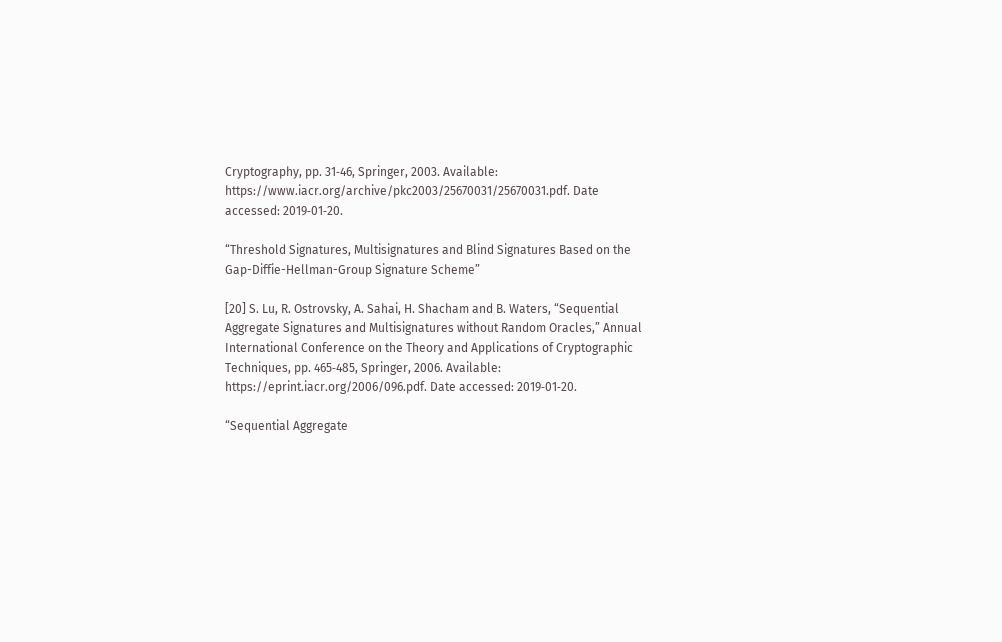Cryptography, pp. 31‑46, Springer, 2003. Available: https://www.iacr.org/archive/pkc2003/25670031/25670031.pdf. Date accessed: 2019‑01‑20.

“Threshold Signatures, Multisignatures and Blind Signatures Based on the Gap-Diffie-Hellman-Group Signature Scheme”

[20] S. Lu, R. Ostrovsky, A. Sahai, H. Shacham and B. Waters, “Sequential Aggregate Signatures and Multisignatures without Random Oracles,” Annual International Conference on the Theory and Applications of Cryptographic Techniques, pp. 465‑485, Springer, 2006. Available: https://eprint.iacr.org/2006/096.pdf. Date accessed: 2019‑01‑20.

“Sequential Aggregate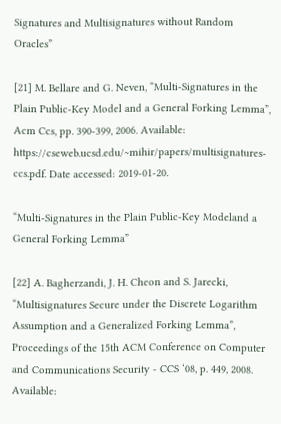Signatures and Multisignatures without Random Oracles”

[21] M. Bellare and G. Neven, “Multi-Signatures in the Plain Public-Key Model and a General Forking Lemma”, Acm Ccs, pp. 390‑399, 2006. Available: https://cseweb.ucsd.edu/~mihir/papers/multisignatures-ccs.pdf. Date accessed: 2019‑01‑20.

“Multi-Signatures in the Plain Public-Key Modeland a General Forking Lemma”

[22] A. Bagherzandi, J. H. Cheon and S. Jarecki, “Multisignatures Secure under the Discrete Logarithm Assumption and a Generalized Forking Lemma”, Proceedings of the 15th ACM Conference on Computer and Communications Security - CCS ‘08, p. 449, 2008. Available: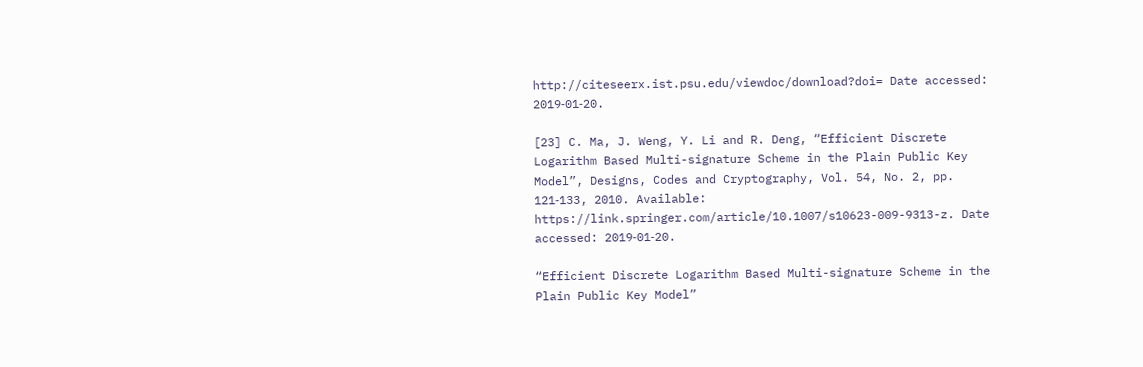http://citeseerx.ist.psu.edu/viewdoc/download?doi= Date accessed: 2019‑01‑20.

[23] C. Ma, J. Weng, Y. Li and R. Deng, “Efficient Discrete Logarithm Based Multi-signature Scheme in the Plain Public Key Model”, Designs, Codes and Cryptography, Vol. 54, No. 2, pp. 121‑133, 2010. Available: https://link.springer.com/article/10.1007/s10623-009-9313-z. Date accessed: 2019‑01‑20.

“Efficient Discrete Logarithm Based Multi-signature Scheme in the Plain Public Key Model”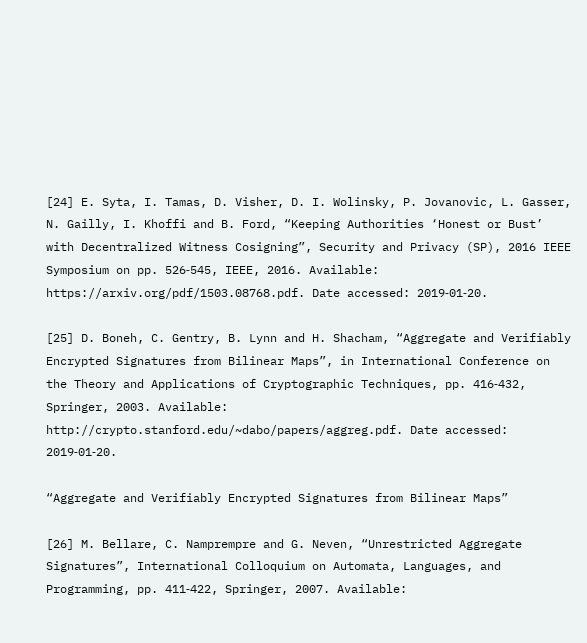[24] E. Syta, I. Tamas, D. Visher, D. I. Wolinsky, P. Jovanovic, L. Gasser, N. Gailly, I. Khoffi and B. Ford, “Keeping Authorities ‘Honest or Bust’ with Decentralized Witness Cosigning”, Security and Privacy (SP), 2016 IEEE Symposium on pp. 526‑545, IEEE, 2016. Available: https://arxiv.org/pdf/1503.08768.pdf. Date accessed: 2019‑01‑20.

[25] D. Boneh, C. Gentry, B. Lynn and H. Shacham, “Aggregate and Verifiably Encrypted Signatures from Bilinear Maps”, in International Conference on the Theory and Applications of Cryptographic Techniques, pp. 416‑432, Springer, 2003. Available: http://crypto.stanford.edu/~dabo/papers/aggreg.pdf. Date accessed: 2019‑01‑20.

“Aggregate and Verifiably Encrypted Signatures from Bilinear Maps”

[26] M. Bellare, C. Namprempre and G. Neven, “Unrestricted Aggregate Signatures”, International Colloquium on Automata, Languages, and Programming, pp. 411‑422, Springer, 2007. Available: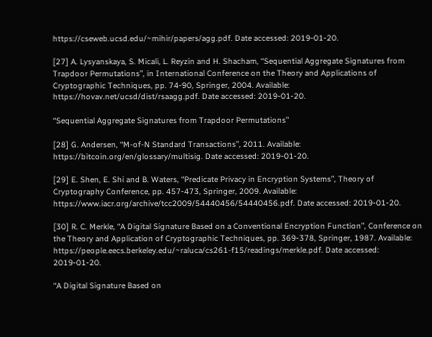https://cseweb.ucsd.edu/~mihir/papers/agg.pdf. Date accessed: 2019‑01‑20.

[27] A. Lysyanskaya, S. Micali, L. Reyzin and H. Shacham, “Sequential Aggregate Signatures from Trapdoor Permutations”, in International Conference on the Theory and Applications of Cryptographic Techniques, pp. 74‑90, Springer, 2004. Available: https://hovav.net/ucsd/dist/rsaagg.pdf. Date accessed: 2019‑01‑20.

“Sequential Aggregate Signatures from Trapdoor Permutations”

[28] G. Andersen, “M-of-N Standard Transactions”, 2011. Available: https://bitcoin.org/en/glossary/multisig. Date accessed: 2019‑01‑20.

[29] E. Shen, E. Shi and B. Waters, “Predicate Privacy in Encryption Systems”, Theory of Cryptography Conference, pp. 457‑473, Springer, 2009. Available: https://www.iacr.org/archive/tcc2009/54440456/54440456.pdf. Date accessed: 2019‑01‑20.

[30] R. C. Merkle, “A Digital Signature Based on a Conventional Encryption Function”, Conference on the Theory and Application of Cryptographic Techniques, pp. 369‑378, Springer, 1987. Available: https://people.eecs.berkeley.edu/~raluca/cs261-f15/readings/merkle.pdf. Date accessed: 2019‑01‑20.

“A Digital Signature Based on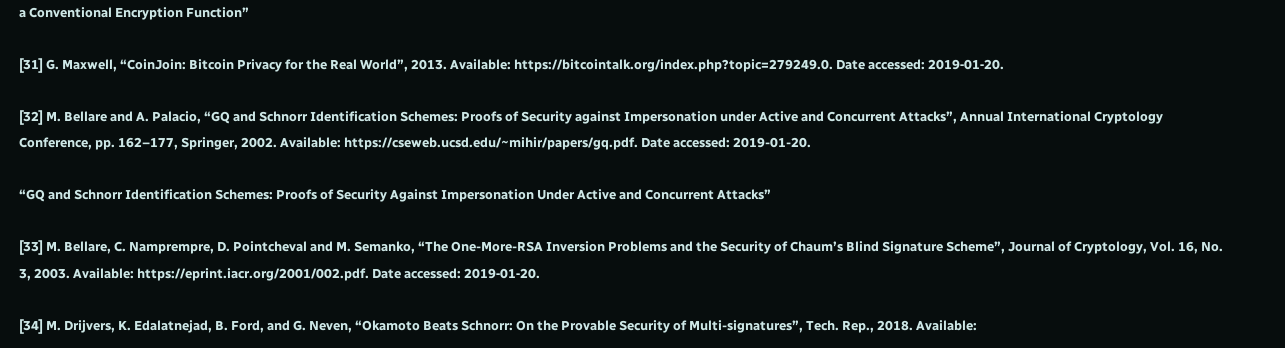a Conventional Encryption Function”

[31] G. Maxwell, “CoinJoin: Bitcoin Privacy for the Real World”, 2013. Available: https://bitcointalk.org/index.php?topic=279249.0. Date accessed: 2019‑01‑20.

[32] M. Bellare and A. Palacio, “GQ and Schnorr Identification Schemes: Proofs of Security against Impersonation under Active and Concurrent Attacks”, Annual International Cryptology Conference, pp. 162–177, Springer, 2002. Available: https://cseweb.ucsd.edu/~mihir/papers/gq.pdf. Date accessed: 2019-01-20.

“GQ and Schnorr Identification Schemes: Proofs of Security Against Impersonation Under Active and Concurrent Attacks”

[33] M. Bellare, C. Namprempre, D. Pointcheval and M. Semanko, “The One-More-RSA Inversion Problems and the Security of Chaum’s Blind Signature Scheme”, Journal of Cryptology, Vol. 16, No. 3, 2003. Available: https://eprint.iacr.org/2001/002.pdf. Date accessed: 2019‑01‑20.

[34] M. Drijvers, K. Edalatnejad, B. Ford, and G. Neven, “Okamoto Beats Schnorr: On the Provable Security of Multi-signatures”, Tech. Rep., 2018. Available: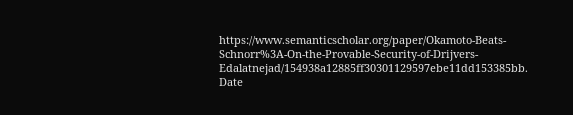https://www.semanticscholar.org/paper/Okamoto-Beats-Schnorr%3A-On-the-Provable-Security-of-Drijvers-Edalatnejad/154938a12885ff30301129597ebe11dd153385bb. Date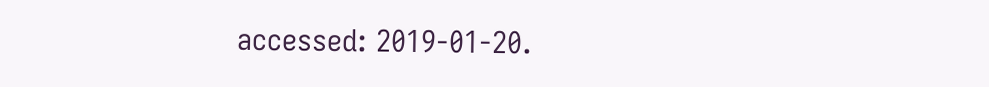accessed: 2019‑01‑20.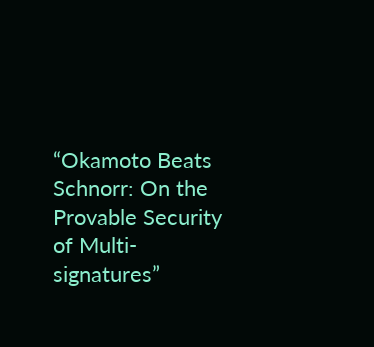“Okamoto Beats Schnorr: On the Provable Security of Multi-signatures”